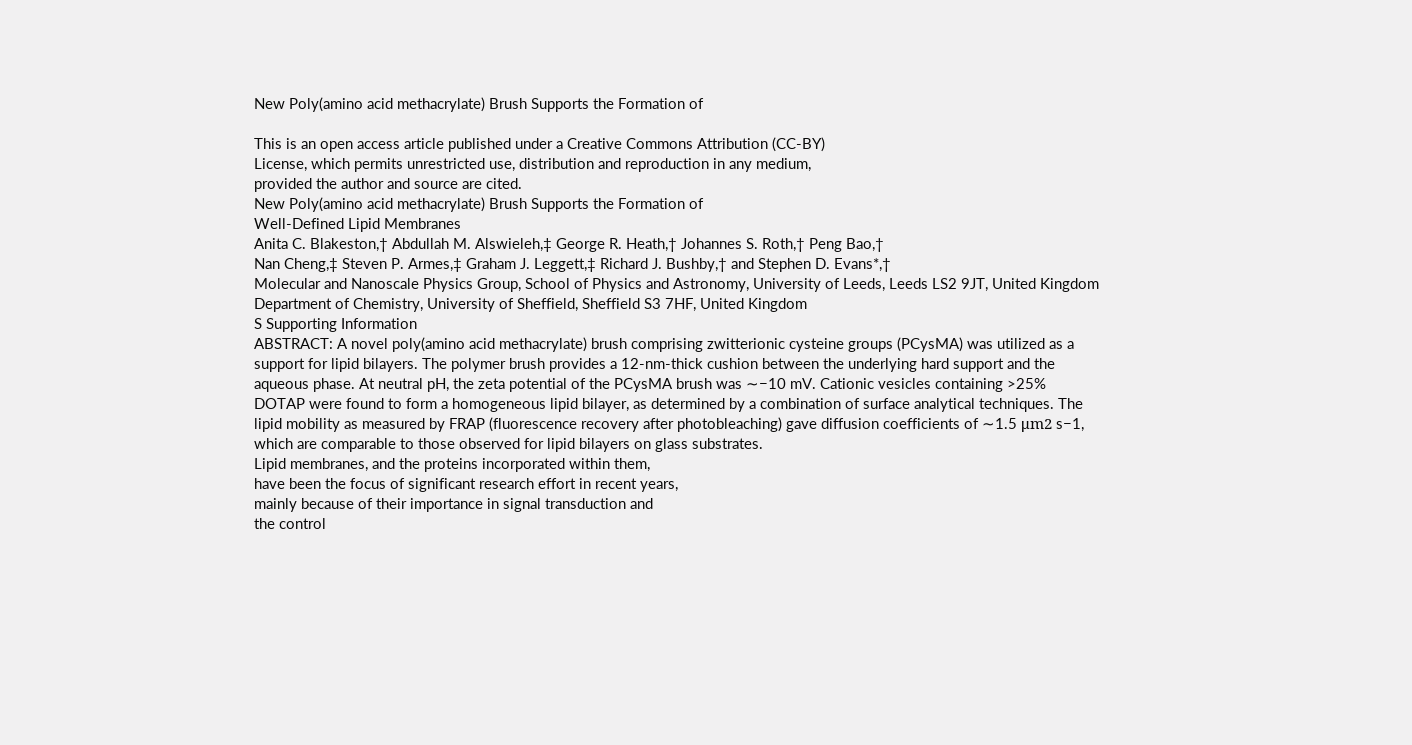New Poly(amino acid methacrylate) Brush Supports the Formation of

This is an open access article published under a Creative Commons Attribution (CC-BY)
License, which permits unrestricted use, distribution and reproduction in any medium,
provided the author and source are cited.
New Poly(amino acid methacrylate) Brush Supports the Formation of
Well-Defined Lipid Membranes
Anita C. Blakeston,† Abdullah M. Alswieleh,‡ George R. Heath,† Johannes S. Roth,† Peng Bao,†
Nan Cheng,‡ Steven P. Armes,‡ Graham J. Leggett,‡ Richard J. Bushby,† and Stephen D. Evans*,†
Molecular and Nanoscale Physics Group, School of Physics and Astronomy, University of Leeds, Leeds LS2 9JT, United Kingdom
Department of Chemistry, University of Sheffield, Sheffield S3 7HF, United Kingdom
S Supporting Information
ABSTRACT: A novel poly(amino acid methacrylate) brush comprising zwitterionic cysteine groups (PCysMA) was utilized as a
support for lipid bilayers. The polymer brush provides a 12-nm-thick cushion between the underlying hard support and the
aqueous phase. At neutral pH, the zeta potential of the PCysMA brush was ∼−10 mV. Cationic vesicles containing >25%
DOTAP were found to form a homogeneous lipid bilayer, as determined by a combination of surface analytical techniques. The
lipid mobility as measured by FRAP (fluorescence recovery after photobleaching) gave diffusion coefficients of ∼1.5 μm2 s−1,
which are comparable to those observed for lipid bilayers on glass substrates.
Lipid membranes, and the proteins incorporated within them,
have been the focus of significant research effort in recent years,
mainly because of their importance in signal transduction and
the control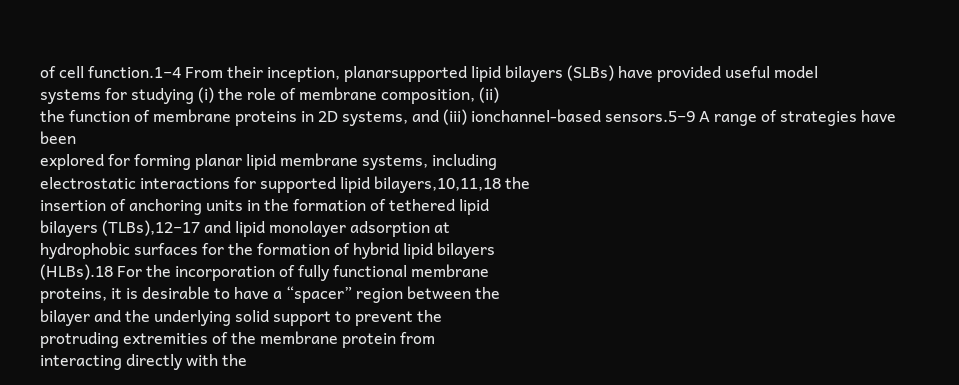of cell function.1−4 From their inception, planarsupported lipid bilayers (SLBs) have provided useful model
systems for studying (i) the role of membrane composition, (ii)
the function of membrane proteins in 2D systems, and (iii) ionchannel-based sensors.5−9 A range of strategies have been
explored for forming planar lipid membrane systems, including
electrostatic interactions for supported lipid bilayers,10,11,18 the
insertion of anchoring units in the formation of tethered lipid
bilayers (TLBs),12−17 and lipid monolayer adsorption at
hydrophobic surfaces for the formation of hybrid lipid bilayers
(HLBs).18 For the incorporation of fully functional membrane
proteins, it is desirable to have a “spacer” region between the
bilayer and the underlying solid support to prevent the
protruding extremities of the membrane protein from
interacting directly with the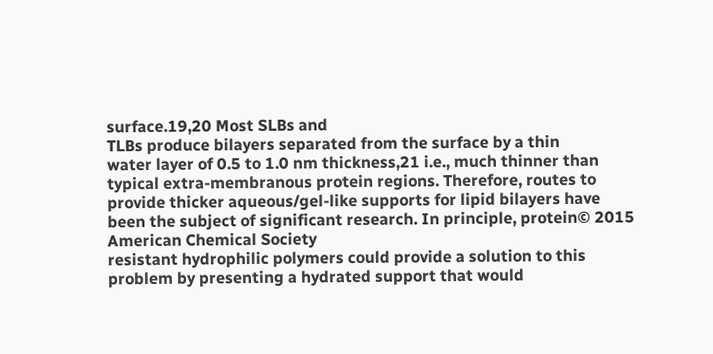surface.19,20 Most SLBs and
TLBs produce bilayers separated from the surface by a thin
water layer of 0.5 to 1.0 nm thickness,21 i.e., much thinner than
typical extra-membranous protein regions. Therefore, routes to
provide thicker aqueous/gel-like supports for lipid bilayers have
been the subject of significant research. In principle, protein© 2015 American Chemical Society
resistant hydrophilic polymers could provide a solution to this
problem by presenting a hydrated support that would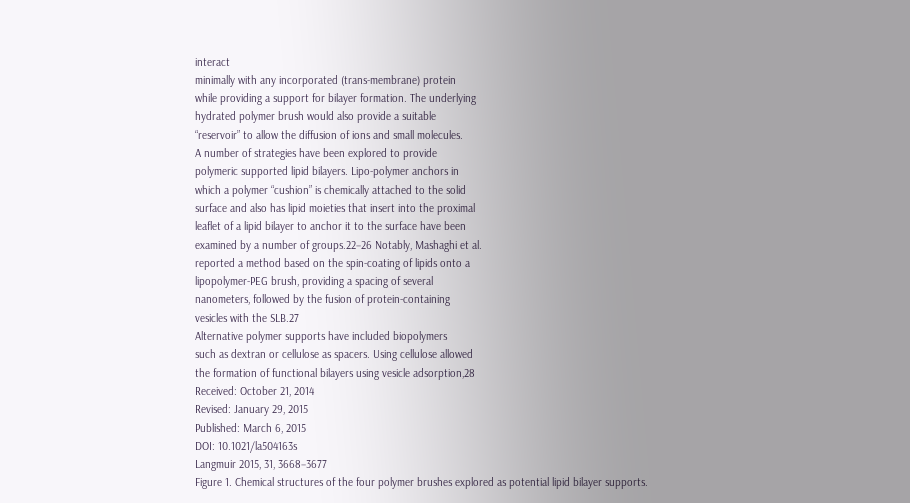interact
minimally with any incorporated (trans-membrane) protein
while providing a support for bilayer formation. The underlying
hydrated polymer brush would also provide a suitable
“reservoir” to allow the diffusion of ions and small molecules.
A number of strategies have been explored to provide
polymeric supported lipid bilayers. Lipo-polymer anchors in
which a polymer “cushion” is chemically attached to the solid
surface and also has lipid moieties that insert into the proximal
leaflet of a lipid bilayer to anchor it to the surface have been
examined by a number of groups.22−26 Notably, Mashaghi et al.
reported a method based on the spin-coating of lipids onto a
lipopolymer-PEG brush, providing a spacing of several
nanometers, followed by the fusion of protein-containing
vesicles with the SLB.27
Alternative polymer supports have included biopolymers
such as dextran or cellulose as spacers. Using cellulose allowed
the formation of functional bilayers using vesicle adsorption,28
Received: October 21, 2014
Revised: January 29, 2015
Published: March 6, 2015
DOI: 10.1021/la504163s
Langmuir 2015, 31, 3668−3677
Figure 1. Chemical structures of the four polymer brushes explored as potential lipid bilayer supports.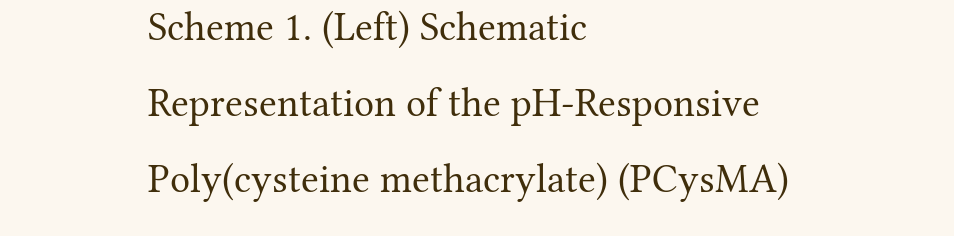Scheme 1. (Left) Schematic Representation of the pH-Responsive Poly(cysteine methacrylate) (PCysMA)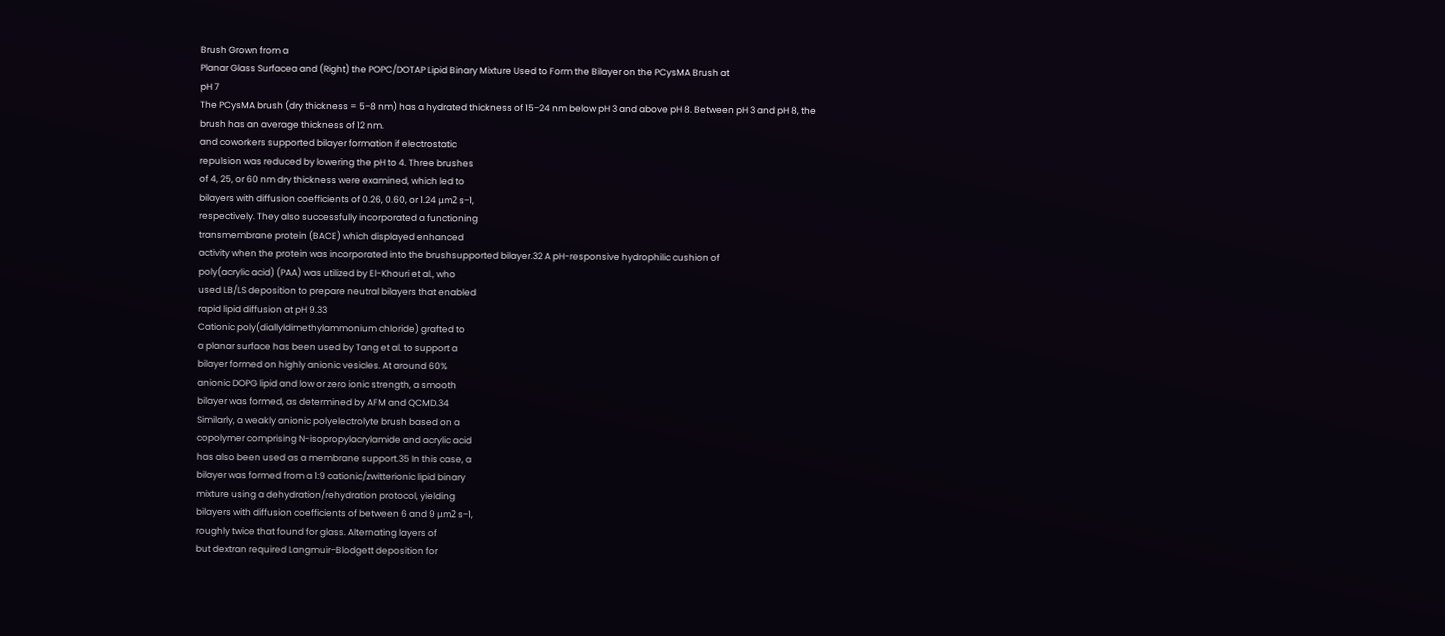Brush Grown from a
Planar Glass Surfacea and (Right) the POPC/DOTAP Lipid Binary Mixture Used to Form the Bilayer on the PCysMA Brush at
pH 7
The PCysMA brush (dry thickness = 5−8 nm) has a hydrated thickness of 15−24 nm below pH 3 and above pH 8. Between pH 3 and pH 8, the
brush has an average thickness of 12 nm.
and coworkers supported bilayer formation if electrostatic
repulsion was reduced by lowering the pH to 4. Three brushes
of 4, 25, or 60 nm dry thickness were examined, which led to
bilayers with diffusion coefficients of 0.26, 0.60, or 1.24 μm2 s−1,
respectively. They also successfully incorporated a functioning
transmembrane protein (BACE) which displayed enhanced
activity when the protein was incorporated into the brushsupported bilayer.32 A pH-responsive hydrophilic cushion of
poly(acrylic acid) (PAA) was utilized by El-Khouri et al., who
used LB/LS deposition to prepare neutral bilayers that enabled
rapid lipid diffusion at pH 9.33
Cationic poly(diallyldimethylammonium chloride) grafted to
a planar surface has been used by Tang et al. to support a
bilayer formed on highly anionic vesicles. At around 60%
anionic DOPG lipid and low or zero ionic strength, a smooth
bilayer was formed, as determined by AFM and QCMD.34
Similarly, a weakly anionic polyelectrolyte brush based on a
copolymer comprising N-isopropylacrylamide and acrylic acid
has also been used as a membrane support.35 In this case, a
bilayer was formed from a 1:9 cationic/zwitterionic lipid binary
mixture using a dehydration/rehydration protocol, yielding
bilayers with diffusion coefficients of between 6 and 9 μm2 s−1,
roughly twice that found for glass. Alternating layers of
but dextran required Langmuir−Blodgett deposition for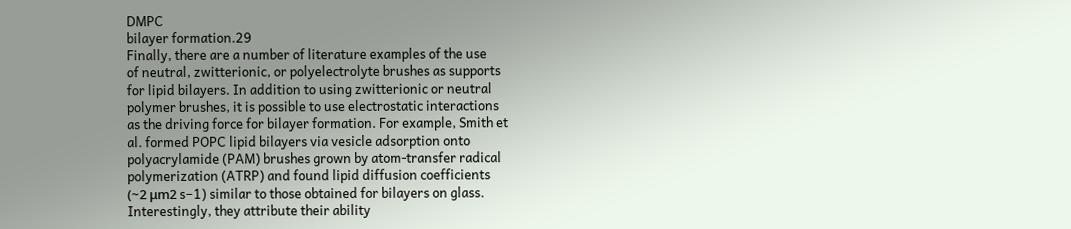DMPC
bilayer formation.29
Finally, there are a number of literature examples of the use
of neutral, zwitterionic, or polyelectrolyte brushes as supports
for lipid bilayers. In addition to using zwitterionic or neutral
polymer brushes, it is possible to use electrostatic interactions
as the driving force for bilayer formation. For example, Smith et
al. formed POPC lipid bilayers via vesicle adsorption onto
polyacrylamide (PAM) brushes grown by atom-transfer radical
polymerization (ATRP) and found lipid diffusion coefficients
(∼2 μm2 s−1) similar to those obtained for bilayers on glass.
Interestingly, they attribute their ability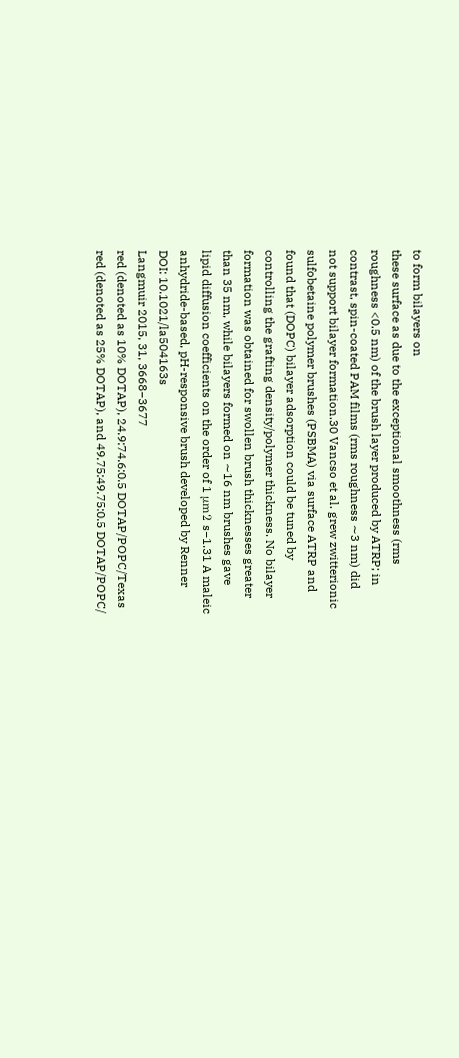to form bilayers on
these surface as due to the exceptional smoothness (rms
roughness <0.5 nm) of the brush layer produced by ATRP; in
contrast, spin-coated PAM films (rms roughness ∼3 nm) did
not support bilayer formation.30 Vancso et al. grew zwitterionic
sulfobetaine polymer brushes (PSBMA) via surface ATRP and
found that (DOPC) bilayer adsorption could be tuned by
controlling the grafting density/polymer thickness. No bilayer
formation was obtained for swollen brush thicknesses greater
than 35 nm, while bilayers formed on ∼16 nm brushes gave
lipid diffusion coefficients on the order of 1 μm2 s−1.31 A maleic
anhydride-based, pH-responsive brush developed by Renner
DOI: 10.1021/la504163s
Langmuir 2015, 31, 3668−3677
red (denoted as 10% DOTAP), 24.9:74.6:0.5 DOTAP/POPC/Texas
red (denoted as 25% DOTAP), and 49.75:49.75:0.5 DOTAP/POPC/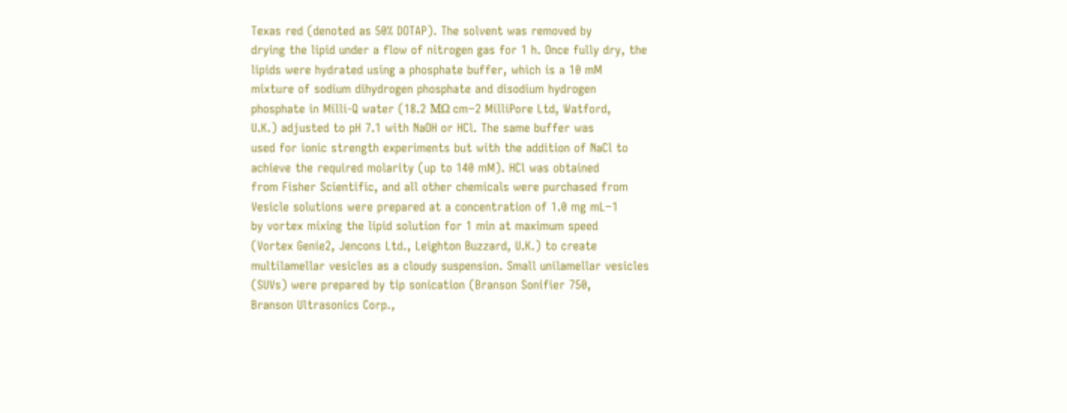Texas red (denoted as 50% DOTAP). The solvent was removed by
drying the lipid under a flow of nitrogen gas for 1 h. Once fully dry, the
lipids were hydrated using a phosphate buffer, which is a 10 mM
mixture of sodium dihydrogen phosphate and disodium hydrogen
phosphate in Milli-Q water (18.2 MΩ cm−2 MilliPore Ltd, Watford,
U.K.) adjusted to pH 7.1 with NaOH or HCl. The same buffer was
used for ionic strength experiments but with the addition of NaCl to
achieve the required molarity (up to 140 mM). HCl was obtained
from Fisher Scientific, and all other chemicals were purchased from
Vesicle solutions were prepared at a concentration of 1.0 mg mL−1
by vortex mixing the lipid solution for 1 min at maximum speed
(Vortex Genie2, Jencons Ltd., Leighton Buzzard, U.K.) to create
multilamellar vesicles as a cloudy suspension. Small unilamellar vesicles
(SUVs) were prepared by tip sonication (Branson Sonifier 750,
Branson Ultrasonics Corp.,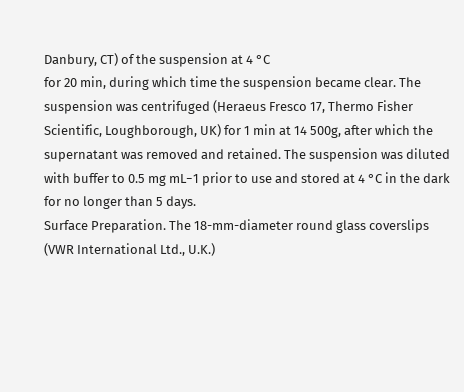Danbury, CT) of the suspension at 4 °C
for 20 min, during which time the suspension became clear. The
suspension was centrifuged (Heraeus Fresco 17, Thermo Fisher
Scientific, Loughborough, UK) for 1 min at 14 500g, after which the
supernatant was removed and retained. The suspension was diluted
with buffer to 0.5 mg mL−1 prior to use and stored at 4 °C in the dark
for no longer than 5 days.
Surface Preparation. The 18-mm-diameter round glass coverslips
(VWR International Ltd., U.K.)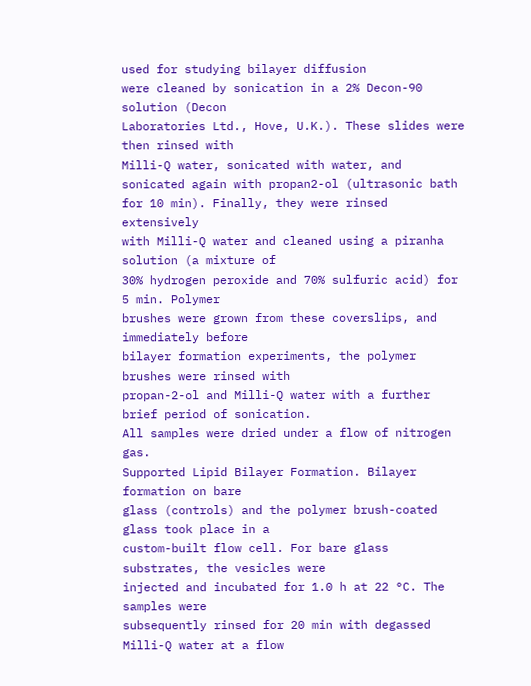used for studying bilayer diffusion
were cleaned by sonication in a 2% Decon-90 solution (Decon
Laboratories Ltd., Hove, U.K.). These slides were then rinsed with
Milli-Q water, sonicated with water, and sonicated again with propan2-ol (ultrasonic bath for 10 min). Finally, they were rinsed extensively
with Milli-Q water and cleaned using a piranha solution (a mixture of
30% hydrogen peroxide and 70% sulfuric acid) for 5 min. Polymer
brushes were grown from these coverslips, and immediately before
bilayer formation experiments, the polymer brushes were rinsed with
propan-2-ol and Milli-Q water with a further brief period of sonication.
All samples were dried under a flow of nitrogen gas.
Supported Lipid Bilayer Formation. Bilayer formation on bare
glass (controls) and the polymer brush-coated glass took place in a
custom-built flow cell. For bare glass substrates, the vesicles were
injected and incubated for 1.0 h at 22 °C. The samples were
subsequently rinsed for 20 min with degassed Milli-Q water at a flow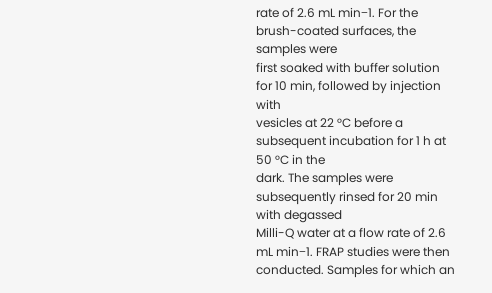rate of 2.6 mL min−1. For the brush-coated surfaces, the samples were
first soaked with buffer solution for 10 min, followed by injection with
vesicles at 22 °C before a subsequent incubation for 1 h at 50 °C in the
dark. The samples were subsequently rinsed for 20 min with degassed
Milli-Q water at a flow rate of 2.6 mL min−1. FRAP studies were then
conducted. Samples for which an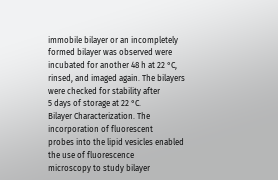immobile bilayer or an incompletely
formed bilayer was observed were incubated for another 48 h at 22 °C,
rinsed, and imaged again. The bilayers were checked for stability after
5 days of storage at 22 °C.
Bilayer Characterization. The incorporation of fluorescent
probes into the lipid vesicles enabled the use of fluorescence
microscopy to study bilayer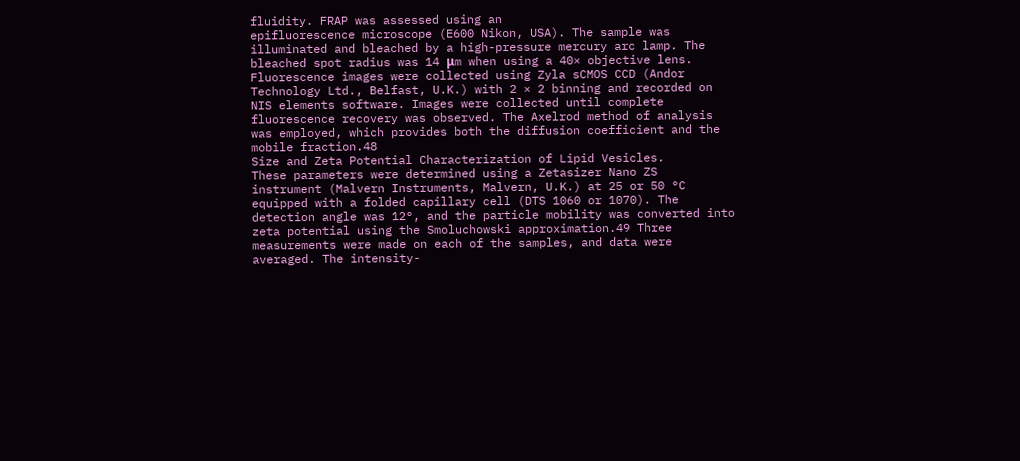fluidity. FRAP was assessed using an
epifluorescence microscope (E600 Nikon, USA). The sample was
illuminated and bleached by a high-pressure mercury arc lamp. The
bleached spot radius was 14 μm when using a 40× objective lens.
Fluorescence images were collected using Zyla sCMOS CCD (Andor
Technology Ltd., Belfast, U.K.) with 2 × 2 binning and recorded on
NIS elements software. Images were collected until complete
fluorescence recovery was observed. The Axelrod method of analysis
was employed, which provides both the diffusion coefficient and the
mobile fraction.48
Size and Zeta Potential Characterization of Lipid Vesicles.
These parameters were determined using a Zetasizer Nano ZS
instrument (Malvern Instruments, Malvern, U.K.) at 25 or 50 °C
equipped with a folded capillary cell (DTS 1060 or 1070). The
detection angle was 12°, and the particle mobility was converted into
zeta potential using the Smoluchowski approximation.49 Three
measurements were made on each of the samples, and data were
averaged. The intensity-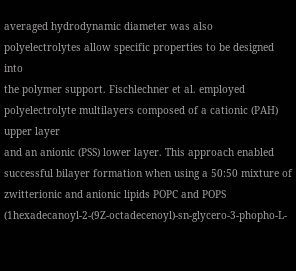averaged hydrodynamic diameter was also
polyelectrolytes allow specific properties to be designed into
the polymer support. Fischlechner et al. employed polyelectrolyte multilayers composed of a cationic (PAH) upper layer
and an anionic (PSS) lower layer. This approach enabled
successful bilayer formation when using a 50:50 mixture of
zwitterionic and anionic lipids POPC and POPS (1hexadecanoyl-2-(9Z-octadecenoyl)-sn-glycero-3-phopho-L-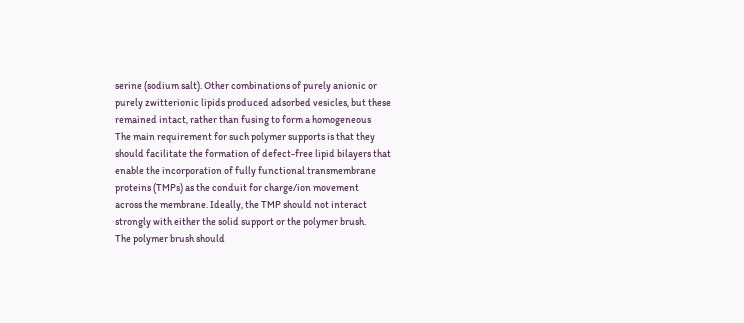serine (sodium salt). Other combinations of purely anionic or
purely zwitterionic lipids produced adsorbed vesicles, but these
remained intact, rather than fusing to form a homogeneous
The main requirement for such polymer supports is that they
should facilitate the formation of defect-free lipid bilayers that
enable the incorporation of fully functional transmembrane
proteins (TMPs) as the conduit for charge/ion movement
across the membrane. Ideally, the TMP should not interact
strongly with either the solid support or the polymer brush.
The polymer brush should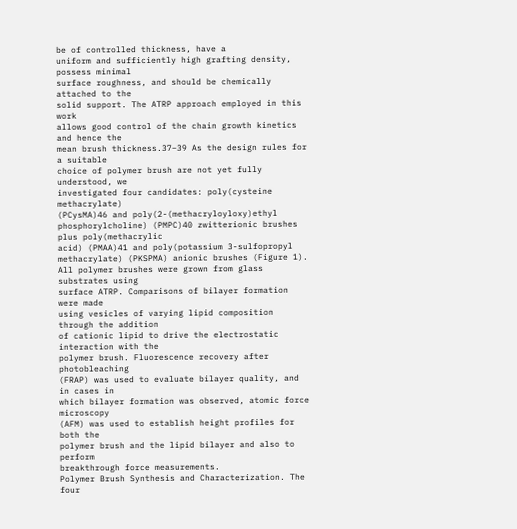be of controlled thickness, have a
uniform and sufficiently high grafting density, possess minimal
surface roughness, and should be chemically attached to the
solid support. The ATRP approach employed in this work
allows good control of the chain growth kinetics and hence the
mean brush thickness.37−39 As the design rules for a suitable
choice of polymer brush are not yet fully understood, we
investigated four candidates: poly(cysteine methacrylate)
(PCysMA)46 and poly(2-(methacryloyloxy)ethyl phosphorylcholine) (PMPC)40 zwitterionic brushes plus poly(methacrylic
acid) (PMAA)41 and poly(potassium 3-sulfopropyl methacrylate) (PKSPMA) anionic brushes (Figure 1).
All polymer brushes were grown from glass substrates using
surface ATRP. Comparisons of bilayer formation were made
using vesicles of varying lipid composition through the addition
of cationic lipid to drive the electrostatic interaction with the
polymer brush. Fluorescence recovery after photobleaching
(FRAP) was used to evaluate bilayer quality, and in cases in
which bilayer formation was observed, atomic force microscopy
(AFM) was used to establish height profiles for both the
polymer brush and the lipid bilayer and also to perform
breakthrough force measurements.
Polymer Brush Synthesis and Characterization. The four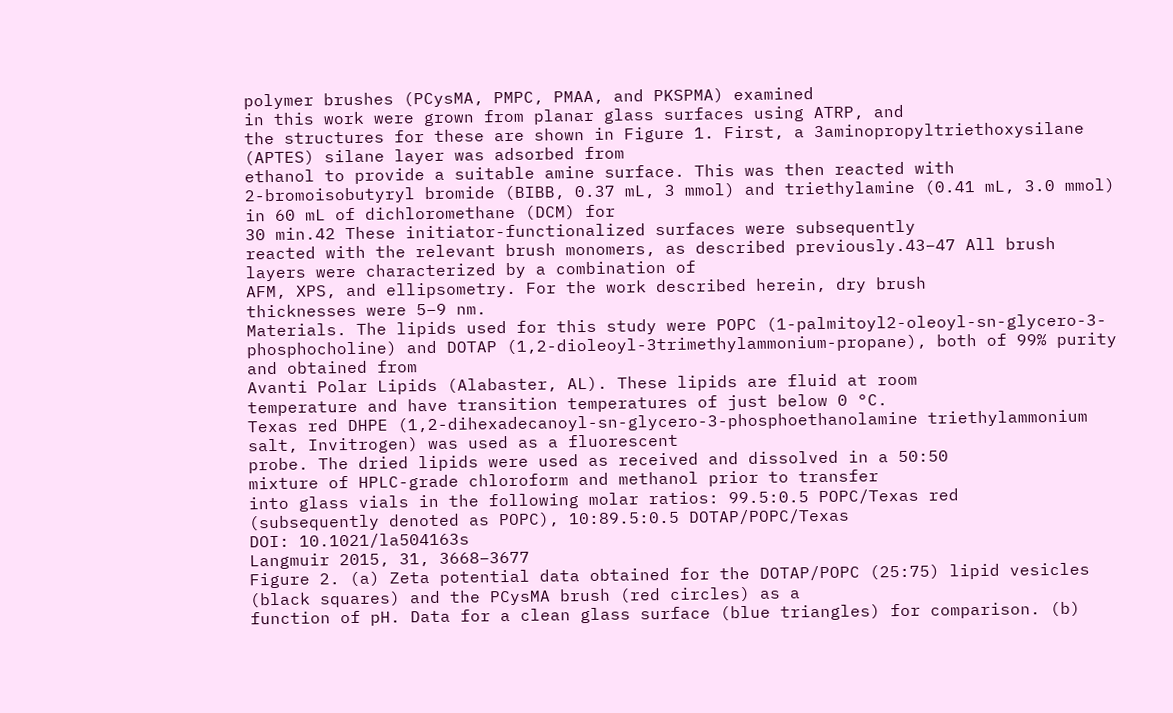polymer brushes (PCysMA, PMPC, PMAA, and PKSPMA) examined
in this work were grown from planar glass surfaces using ATRP, and
the structures for these are shown in Figure 1. First, a 3aminopropyltriethoxysilane (APTES) silane layer was adsorbed from
ethanol to provide a suitable amine surface. This was then reacted with
2-bromoisobutyryl bromide (BIBB, 0.37 mL, 3 mmol) and triethylamine (0.41 mL, 3.0 mmol) in 60 mL of dichloromethane (DCM) for
30 min.42 These initiator-functionalized surfaces were subsequently
reacted with the relevant brush monomers, as described previously.43−47 All brush layers were characterized by a combination of
AFM, XPS, and ellipsometry. For the work described herein, dry brush
thicknesses were 5−9 nm.
Materials. The lipids used for this study were POPC (1-palmitoyl2-oleoyl-sn-glycero-3-phosphocholine) and DOTAP (1,2-dioleoyl-3trimethylammonium-propane), both of 99% purity and obtained from
Avanti Polar Lipids (Alabaster, AL). These lipids are fluid at room
temperature and have transition temperatures of just below 0 °C.
Texas red DHPE (1,2-dihexadecanoyl-sn-glycero-3-phosphoethanolamine triethylammonium salt, Invitrogen) was used as a fluorescent
probe. The dried lipids were used as received and dissolved in a 50:50
mixture of HPLC-grade chloroform and methanol prior to transfer
into glass vials in the following molar ratios: 99.5:0.5 POPC/Texas red
(subsequently denoted as POPC), 10:89.5:0.5 DOTAP/POPC/Texas
DOI: 10.1021/la504163s
Langmuir 2015, 31, 3668−3677
Figure 2. (a) Zeta potential data obtained for the DOTAP/POPC (25:75) lipid vesicles (black squares) and the PCysMA brush (red circles) as a
function of pH. Data for a clean glass surface (blue triangles) for comparison. (b)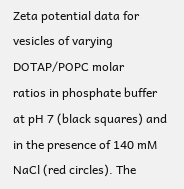Zeta potential data for vesicles of varying DOTAP/POPC molar
ratios in phosphate buffer at pH 7 (black squares) and in the presence of 140 mM NaCl (red circles). The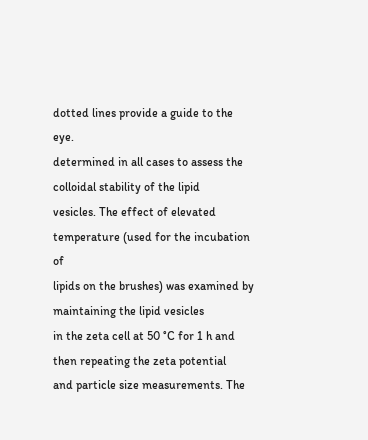dotted lines provide a guide to the eye.
determined in all cases to assess the colloidal stability of the lipid
vesicles. The effect of elevated temperature (used for the incubation of
lipids on the brushes) was examined by maintaining the lipid vesicles
in the zeta cell at 50 °C for 1 h and then repeating the zeta potential
and particle size measurements. The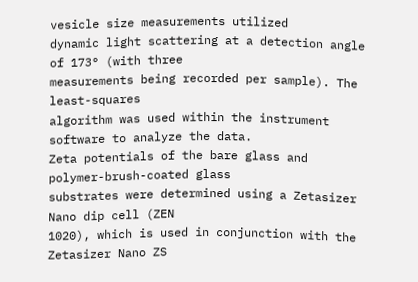vesicle size measurements utilized
dynamic light scattering at a detection angle of 173° (with three
measurements being recorded per sample). The least-squares
algorithm was used within the instrument software to analyze the data.
Zeta potentials of the bare glass and polymer-brush-coated glass
substrates were determined using a Zetasizer Nano dip cell (ZEN
1020), which is used in conjunction with the Zetasizer Nano ZS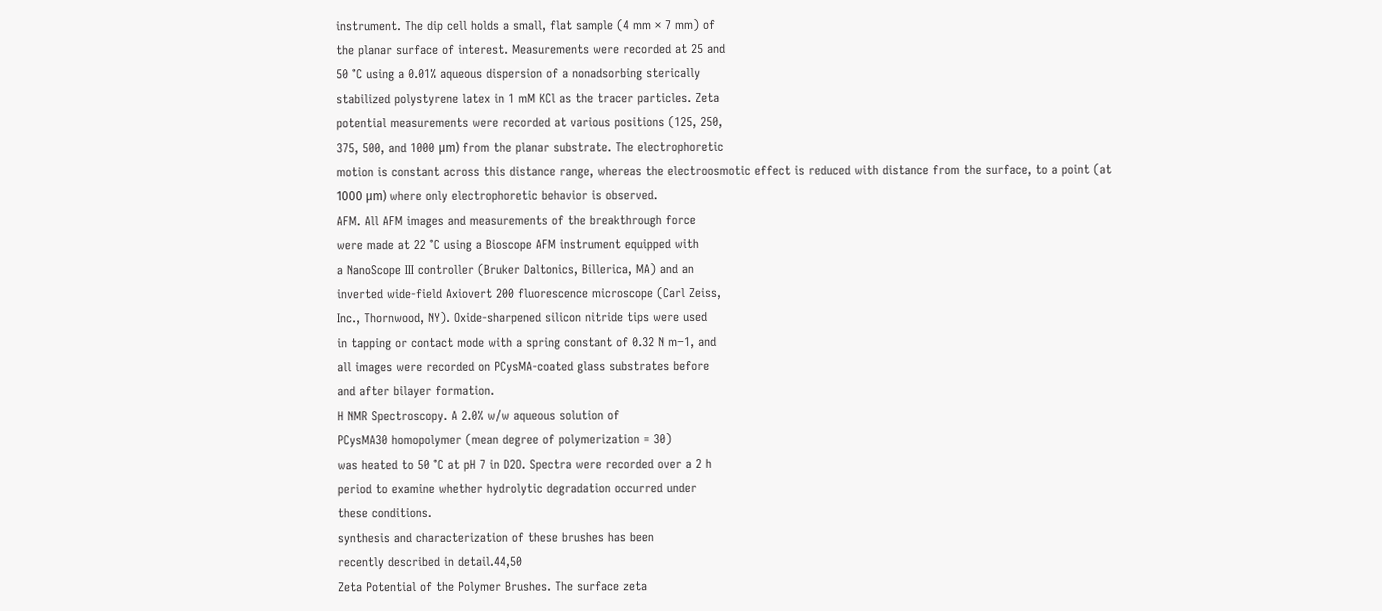instrument. The dip cell holds a small, flat sample (4 mm × 7 mm) of
the planar surface of interest. Measurements were recorded at 25 and
50 °C using a 0.01% aqueous dispersion of a nonadsorbing sterically
stabilized polystyrene latex in 1 mM KCl as the tracer particles. Zeta
potential measurements were recorded at various positions (125, 250,
375, 500, and 1000 μm) from the planar substrate. The electrophoretic
motion is constant across this distance range, whereas the electroosmotic effect is reduced with distance from the surface, to a point (at
1000 μm) where only electrophoretic behavior is observed.
AFM. All AFM images and measurements of the breakthrough force
were made at 22 °C using a Bioscope AFM instrument equipped with
a NanoScope III controller (Bruker Daltonics, Billerica, MA) and an
inverted wide-field Axiovert 200 fluorescence microscope (Carl Zeiss,
Inc., Thornwood, NY). Oxide-sharpened silicon nitride tips were used
in tapping or contact mode with a spring constant of 0.32 N m−1, and
all images were recorded on PCysMA-coated glass substrates before
and after bilayer formation.
H NMR Spectroscopy. A 2.0% w/w aqueous solution of
PCysMA30 homopolymer (mean degree of polymerization = 30)
was heated to 50 °C at pH 7 in D2O. Spectra were recorded over a 2 h
period to examine whether hydrolytic degradation occurred under
these conditions.
synthesis and characterization of these brushes has been
recently described in detail.44,50
Zeta Potential of the Polymer Brushes. The surface zeta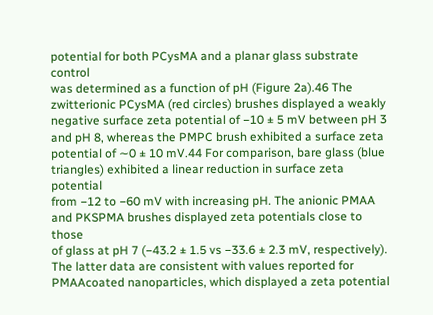potential for both PCysMA and a planar glass substrate control
was determined as a function of pH (Figure 2a).46 The
zwitterionic PCysMA (red circles) brushes displayed a weakly
negative surface zeta potential of −10 ± 5 mV between pH 3
and pH 8, whereas the PMPC brush exhibited a surface zeta
potential of ∼0 ± 10 mV.44 For comparison, bare glass (blue
triangles) exhibited a linear reduction in surface zeta potential
from −12 to −60 mV with increasing pH. The anionic PMAA
and PKSPMA brushes displayed zeta potentials close to those
of glass at pH 7 (−43.2 ± 1.5 vs −33.6 ± 2.3 mV, respectively).
The latter data are consistent with values reported for PMAAcoated nanoparticles, which displayed a zeta potential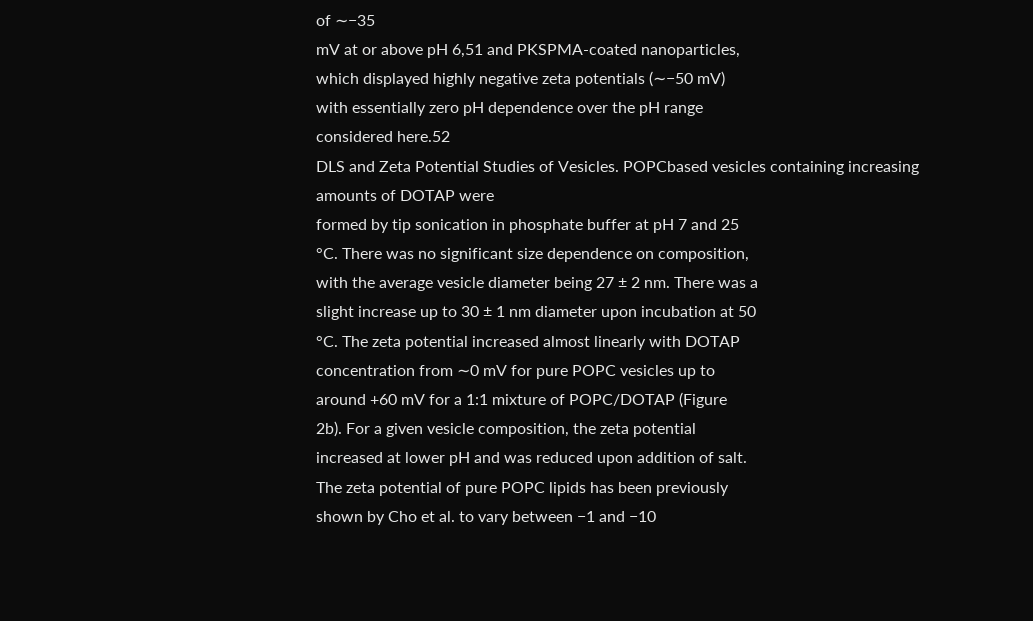of ∼−35
mV at or above pH 6,51 and PKSPMA-coated nanoparticles,
which displayed highly negative zeta potentials (∼−50 mV)
with essentially zero pH dependence over the pH range
considered here.52
DLS and Zeta Potential Studies of Vesicles. POPCbased vesicles containing increasing amounts of DOTAP were
formed by tip sonication in phosphate buffer at pH 7 and 25
°C. There was no significant size dependence on composition,
with the average vesicle diameter being 27 ± 2 nm. There was a
slight increase up to 30 ± 1 nm diameter upon incubation at 50
°C. The zeta potential increased almost linearly with DOTAP
concentration from ∼0 mV for pure POPC vesicles up to
around +60 mV for a 1:1 mixture of POPC/DOTAP (Figure
2b). For a given vesicle composition, the zeta potential
increased at lower pH and was reduced upon addition of salt.
The zeta potential of pure POPC lipids has been previously
shown by Cho et al. to vary between −1 and −10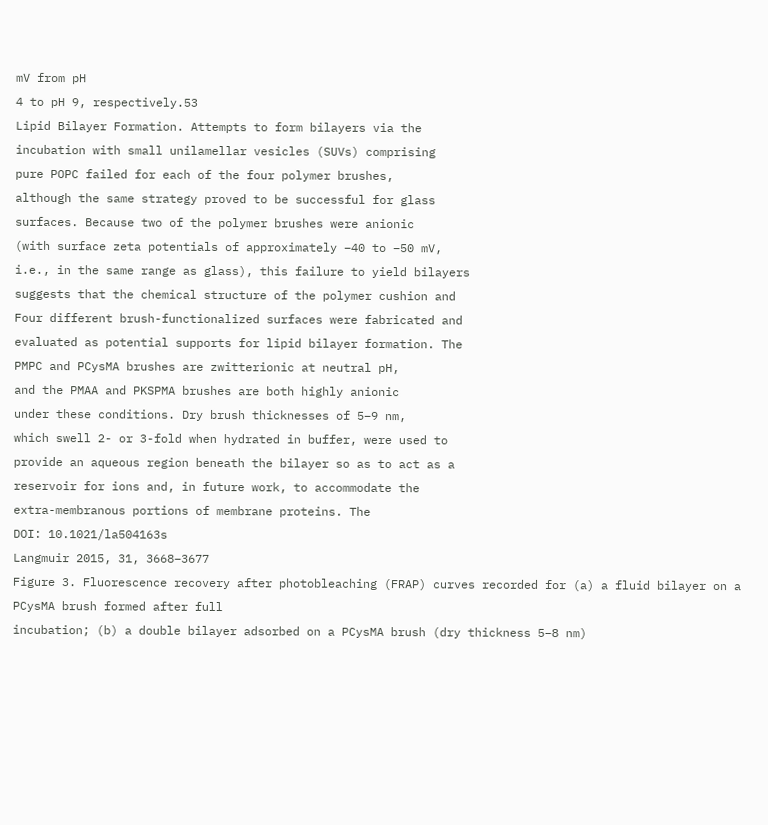mV from pH
4 to pH 9, respectively.53
Lipid Bilayer Formation. Attempts to form bilayers via the
incubation with small unilamellar vesicles (SUVs) comprising
pure POPC failed for each of the four polymer brushes,
although the same strategy proved to be successful for glass
surfaces. Because two of the polymer brushes were anionic
(with surface zeta potentials of approximately −40 to −50 mV,
i.e., in the same range as glass), this failure to yield bilayers
suggests that the chemical structure of the polymer cushion and
Four different brush-functionalized surfaces were fabricated and
evaluated as potential supports for lipid bilayer formation. The
PMPC and PCysMA brushes are zwitterionic at neutral pH,
and the PMAA and PKSPMA brushes are both highly anionic
under these conditions. Dry brush thicknesses of 5−9 nm,
which swell 2- or 3-fold when hydrated in buffer, were used to
provide an aqueous region beneath the bilayer so as to act as a
reservoir for ions and, in future work, to accommodate the
extra-membranous portions of membrane proteins. The
DOI: 10.1021/la504163s
Langmuir 2015, 31, 3668−3677
Figure 3. Fluorescence recovery after photobleaching (FRAP) curves recorded for (a) a fluid bilayer on a PCysMA brush formed after full
incubation; (b) a double bilayer adsorbed on a PCysMA brush (dry thickness 5−8 nm)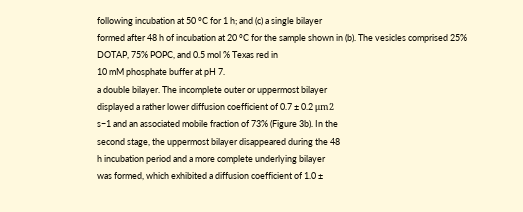following incubation at 50 °C for 1 h; and (c) a single bilayer
formed after 48 h of incubation at 20 °C for the sample shown in (b). The vesicles comprised 25% DOTAP, 75% POPC, and 0.5 mol % Texas red in
10 mM phosphate buffer at pH 7.
a double bilayer. The incomplete outer or uppermost bilayer
displayed a rather lower diffusion coefficient of 0.7 ± 0.2 μm2
s−1 and an associated mobile fraction of 73% (Figure 3b). In the
second stage, the uppermost bilayer disappeared during the 48
h incubation period and a more complete underlying bilayer
was formed, which exhibited a diffusion coefficient of 1.0 ±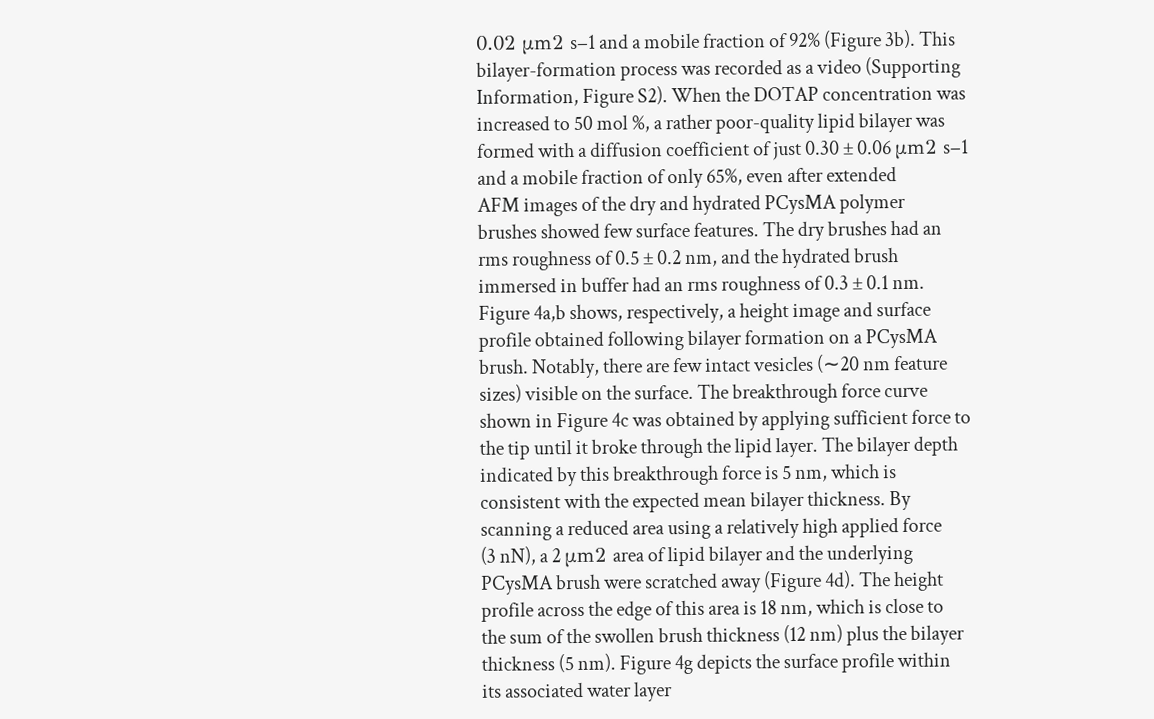0.02 μm2 s−1 and a mobile fraction of 92% (Figure 3b). This
bilayer-formation process was recorded as a video (Supporting
Information, Figure S2). When the DOTAP concentration was
increased to 50 mol %, a rather poor-quality lipid bilayer was
formed with a diffusion coefficient of just 0.30 ± 0.06 μm2 s−1
and a mobile fraction of only 65%, even after extended
AFM images of the dry and hydrated PCysMA polymer
brushes showed few surface features. The dry brushes had an
rms roughness of 0.5 ± 0.2 nm, and the hydrated brush
immersed in buffer had an rms roughness of 0.3 ± 0.1 nm.
Figure 4a,b shows, respectively, a height image and surface
profile obtained following bilayer formation on a PCysMA
brush. Notably, there are few intact vesicles (∼20 nm feature
sizes) visible on the surface. The breakthrough force curve
shown in Figure 4c was obtained by applying sufficient force to
the tip until it broke through the lipid layer. The bilayer depth
indicated by this breakthrough force is 5 nm, which is
consistent with the expected mean bilayer thickness. By
scanning a reduced area using a relatively high applied force
(3 nN), a 2 μm2 area of lipid bilayer and the underlying
PCysMA brush were scratched away (Figure 4d). The height
profile across the edge of this area is 18 nm, which is close to
the sum of the swollen brush thickness (12 nm) plus the bilayer
thickness (5 nm). Figure 4g depicts the surface profile within
its associated water layer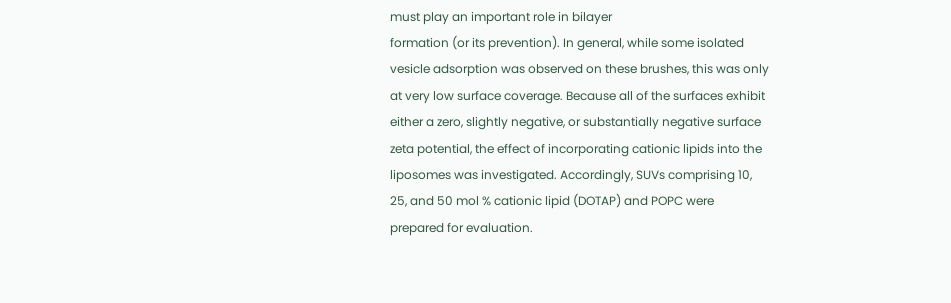must play an important role in bilayer
formation (or its prevention). In general, while some isolated
vesicle adsorption was observed on these brushes, this was only
at very low surface coverage. Because all of the surfaces exhibit
either a zero, slightly negative, or substantially negative surface
zeta potential, the effect of incorporating cationic lipids into the
liposomes was investigated. Accordingly, SUVs comprising 10,
25, and 50 mol % cationic lipid (DOTAP) and POPC were
prepared for evaluation.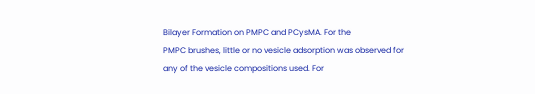Bilayer Formation on PMPC and PCysMA. For the
PMPC brushes, little or no vesicle adsorption was observed for
any of the vesicle compositions used. For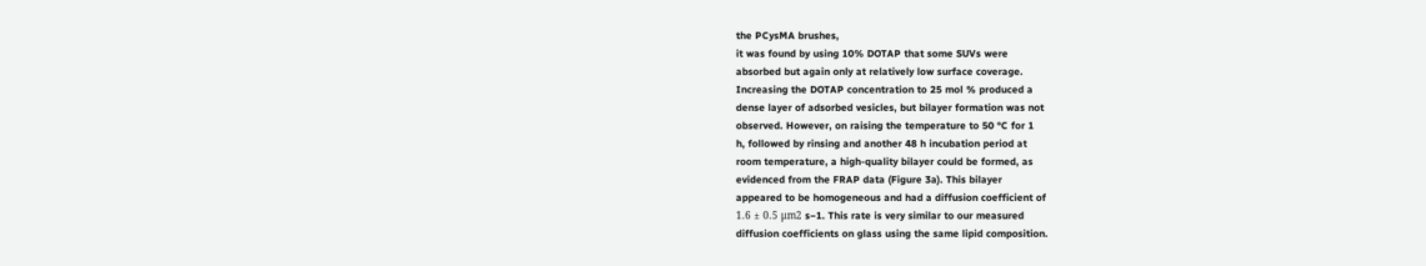the PCysMA brushes,
it was found by using 10% DOTAP that some SUVs were
absorbed but again only at relatively low surface coverage.
Increasing the DOTAP concentration to 25 mol % produced a
dense layer of adsorbed vesicles, but bilayer formation was not
observed. However, on raising the temperature to 50 °C for 1
h, followed by rinsing and another 48 h incubation period at
room temperature, a high-quality bilayer could be formed, as
evidenced from the FRAP data (Figure 3a). This bilayer
appeared to be homogeneous and had a diffusion coefficient of
1.6 ± 0.5 μm2 s−1. This rate is very similar to our measured
diffusion coefficients on glass using the same lipid composition.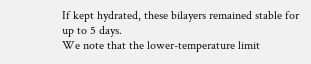If kept hydrated, these bilayers remained stable for up to 5 days.
We note that the lower-temperature limit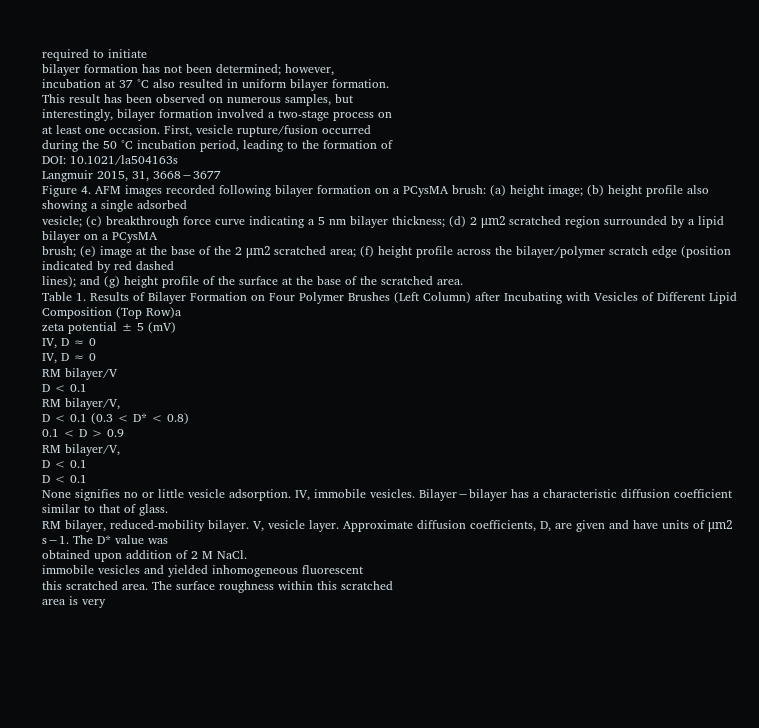required to initiate
bilayer formation has not been determined; however,
incubation at 37 °C also resulted in uniform bilayer formation.
This result has been observed on numerous samples, but
interestingly, bilayer formation involved a two-stage process on
at least one occasion. First, vesicle rupture/fusion occurred
during the 50 °C incubation period, leading to the formation of
DOI: 10.1021/la504163s
Langmuir 2015, 31, 3668−3677
Figure 4. AFM images recorded following bilayer formation on a PCysMA brush: (a) height image; (b) height profile also showing a single adsorbed
vesicle; (c) breakthrough force curve indicating a 5 nm bilayer thickness; (d) 2 μm2 scratched region surrounded by a lipid bilayer on a PCysMA
brush; (e) image at the base of the 2 μm2 scratched area; (f) height profile across the bilayer/polymer scratch edge (position indicated by red dashed
lines); and (g) height profile of the surface at the base of the scratched area.
Table 1. Results of Bilayer Formation on Four Polymer Brushes (Left Column) after Incubating with Vesicles of Different Lipid
Composition (Top Row)a
zeta potential ± 5 (mV)
IV, D ≈ 0
IV, D ≈ 0
RM bilayer/V
D < 0.1
RM bilayer/V,
D < 0.1 (0.3 < D* < 0.8)
0.1 < D > 0.9
RM bilayer/V,
D < 0.1
D < 0.1
None signifies no or little vesicle adsorption. IV, immobile vesicles. Bilayer−bilayer has a characteristic diffusion coefficient similar to that of glass.
RM bilayer, reduced-mobility bilayer. V, vesicle layer. Approximate diffusion coefficients, D, are given and have units of μm2 s−1. The D* value was
obtained upon addition of 2 M NaCl.
immobile vesicles and yielded inhomogeneous fluorescent
this scratched area. The surface roughness within this scratched
area is very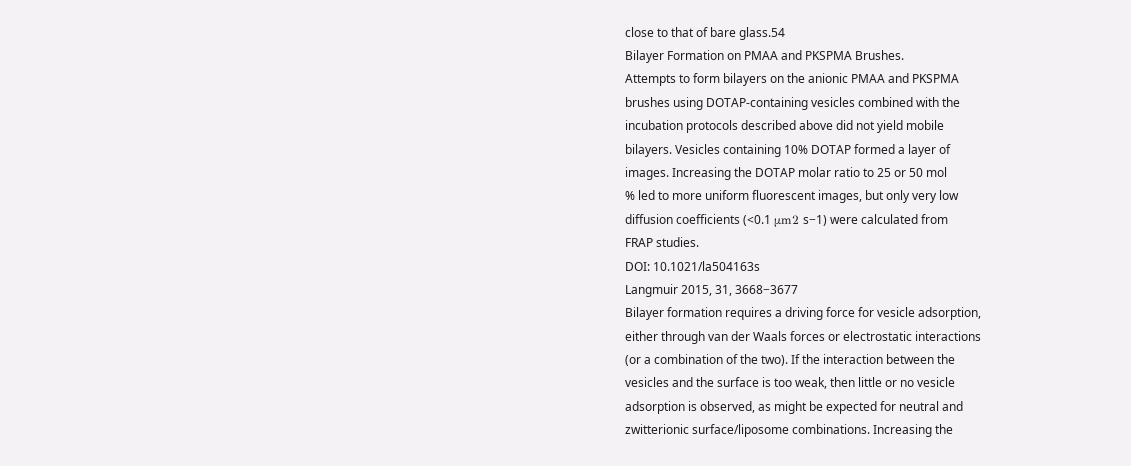close to that of bare glass.54
Bilayer Formation on PMAA and PKSPMA Brushes.
Attempts to form bilayers on the anionic PMAA and PKSPMA
brushes using DOTAP-containing vesicles combined with the
incubation protocols described above did not yield mobile
bilayers. Vesicles containing 10% DOTAP formed a layer of
images. Increasing the DOTAP molar ratio to 25 or 50 mol
% led to more uniform fluorescent images, but only very low
diffusion coefficients (<0.1 μm2 s−1) were calculated from
FRAP studies.
DOI: 10.1021/la504163s
Langmuir 2015, 31, 3668−3677
Bilayer formation requires a driving force for vesicle adsorption,
either through van der Waals forces or electrostatic interactions
(or a combination of the two). If the interaction between the
vesicles and the surface is too weak, then little or no vesicle
adsorption is observed, as might be expected for neutral and
zwitterionic surface/liposome combinations. Increasing the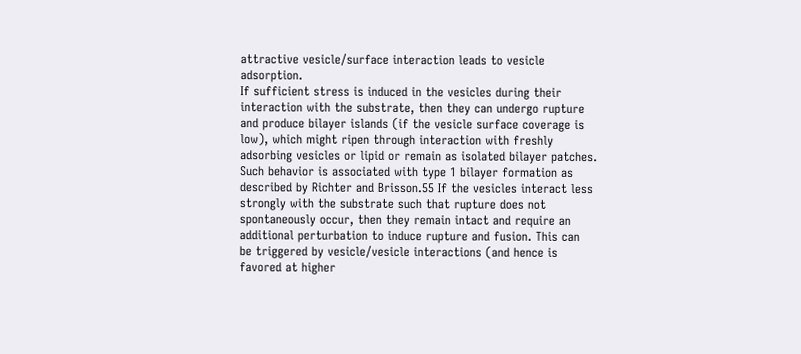attractive vesicle/surface interaction leads to vesicle adsorption.
If sufficient stress is induced in the vesicles during their
interaction with the substrate, then they can undergo rupture
and produce bilayer islands (if the vesicle surface coverage is
low), which might ripen through interaction with freshly
adsorbing vesicles or lipid or remain as isolated bilayer patches.
Such behavior is associated with type 1 bilayer formation as
described by Richter and Brisson.55 If the vesicles interact less
strongly with the substrate such that rupture does not
spontaneously occur, then they remain intact and require an
additional perturbation to induce rupture and fusion. This can
be triggered by vesicle/vesicle interactions (and hence is
favored at higher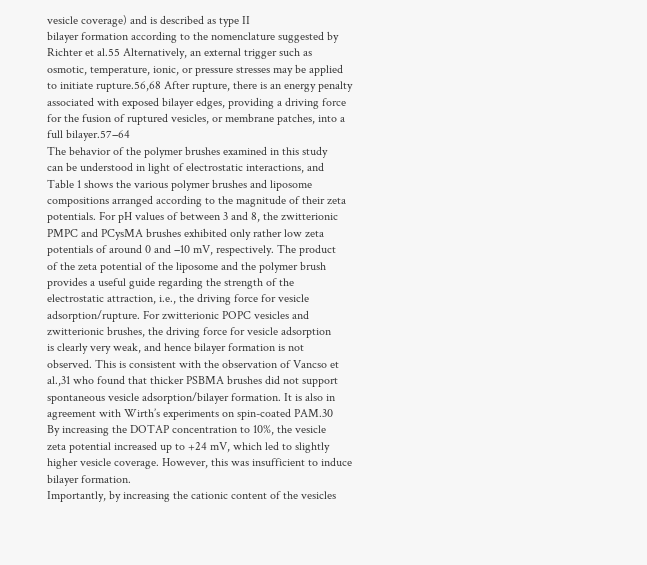vesicle coverage) and is described as type II
bilayer formation according to the nomenclature suggested by
Richter et al.55 Alternatively, an external trigger such as
osmotic, temperature, ionic, or pressure stresses may be applied
to initiate rupture.56,68 After rupture, there is an energy penalty
associated with exposed bilayer edges, providing a driving force
for the fusion of ruptured vesicles, or membrane patches, into a
full bilayer.57−64
The behavior of the polymer brushes examined in this study
can be understood in light of electrostatic interactions, and
Table 1 shows the various polymer brushes and liposome
compositions arranged according to the magnitude of their zeta
potentials. For pH values of between 3 and 8, the zwitterionic
PMPC and PCysMA brushes exhibited only rather low zeta
potentials of around 0 and −10 mV, respectively. The product
of the zeta potential of the liposome and the polymer brush
provides a useful guide regarding the strength of the
electrostatic attraction, i.e., the driving force for vesicle
adsorption/rupture. For zwitterionic POPC vesicles and
zwitterionic brushes, the driving force for vesicle adsorption
is clearly very weak, and hence bilayer formation is not
observed. This is consistent with the observation of Vancso et
al.,31 who found that thicker PSBMA brushes did not support
spontaneous vesicle adsorption/bilayer formation. It is also in
agreement with Wirth’s experiments on spin-coated PAM.30
By increasing the DOTAP concentration to 10%, the vesicle
zeta potential increased up to +24 mV, which led to slightly
higher vesicle coverage. However, this was insufficient to induce
bilayer formation.
Importantly, by increasing the cationic content of the vesicles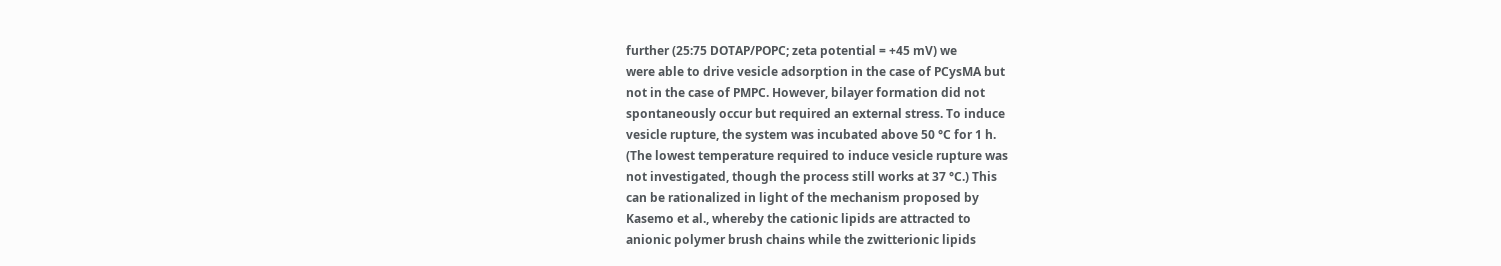further (25:75 DOTAP/POPC; zeta potential = +45 mV) we
were able to drive vesicle adsorption in the case of PCysMA but
not in the case of PMPC. However, bilayer formation did not
spontaneously occur but required an external stress. To induce
vesicle rupture, the system was incubated above 50 °C for 1 h.
(The lowest temperature required to induce vesicle rupture was
not investigated, though the process still works at 37 °C.) This
can be rationalized in light of the mechanism proposed by
Kasemo et al., whereby the cationic lipids are attracted to
anionic polymer brush chains while the zwitterionic lipids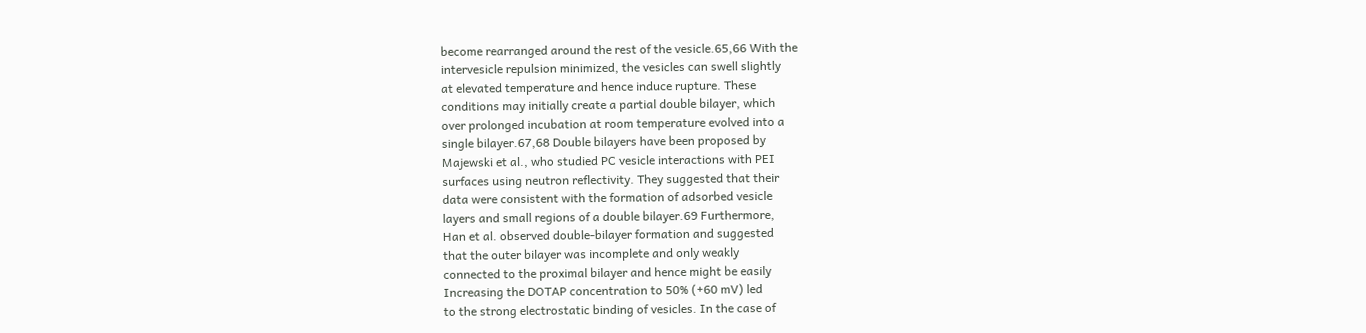become rearranged around the rest of the vesicle.65,66 With the
intervesicle repulsion minimized, the vesicles can swell slightly
at elevated temperature and hence induce rupture. These
conditions may initially create a partial double bilayer, which
over prolonged incubation at room temperature evolved into a
single bilayer.67,68 Double bilayers have been proposed by
Majewski et al., who studied PC vesicle interactions with PEI
surfaces using neutron reflectivity. They suggested that their
data were consistent with the formation of adsorbed vesicle
layers and small regions of a double bilayer.69 Furthermore,
Han et al. observed double-bilayer formation and suggested
that the outer bilayer was incomplete and only weakly
connected to the proximal bilayer and hence might be easily
Increasing the DOTAP concentration to 50% (+60 mV) led
to the strong electrostatic binding of vesicles. In the case of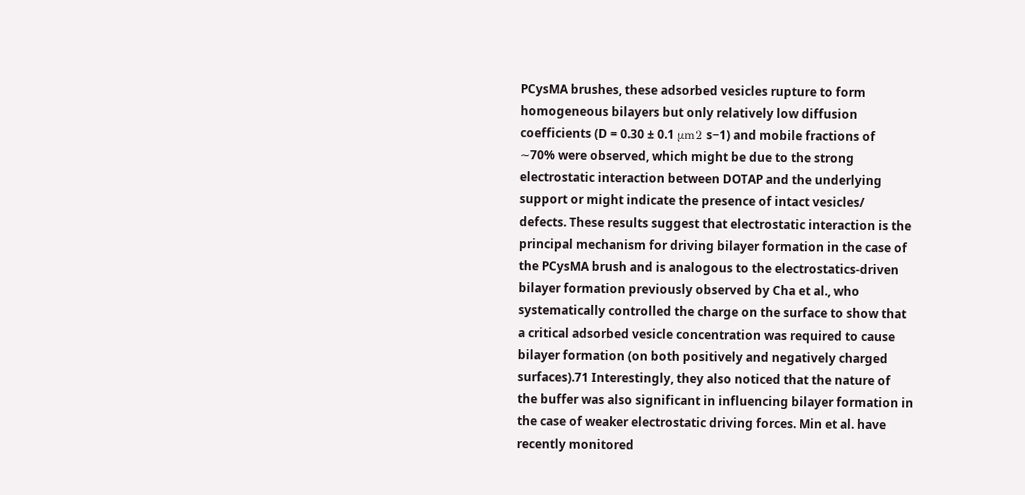PCysMA brushes, these adsorbed vesicles rupture to form
homogeneous bilayers but only relatively low diffusion
coefficients (D = 0.30 ± 0.1 μm2 s−1) and mobile fractions of
∼70% were observed, which might be due to the strong
electrostatic interaction between DOTAP and the underlying
support or might indicate the presence of intact vesicles/
defects. These results suggest that electrostatic interaction is the
principal mechanism for driving bilayer formation in the case of
the PCysMA brush and is analogous to the electrostatics-driven
bilayer formation previously observed by Cha et al., who
systematically controlled the charge on the surface to show that
a critical adsorbed vesicle concentration was required to cause
bilayer formation (on both positively and negatively charged
surfaces).71 Interestingly, they also noticed that the nature of
the buffer was also significant in influencing bilayer formation in
the case of weaker electrostatic driving forces. Min et al. have
recently monitored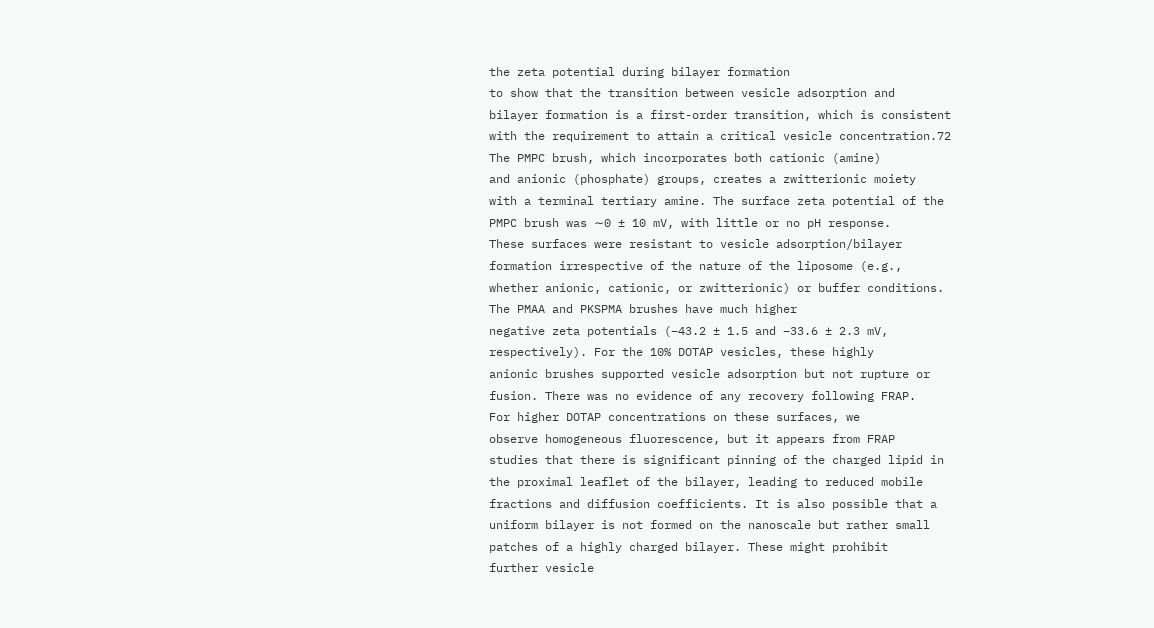the zeta potential during bilayer formation
to show that the transition between vesicle adsorption and
bilayer formation is a first-order transition, which is consistent
with the requirement to attain a critical vesicle concentration.72
The PMPC brush, which incorporates both cationic (amine)
and anionic (phosphate) groups, creates a zwitterionic moiety
with a terminal tertiary amine. The surface zeta potential of the
PMPC brush was ∼0 ± 10 mV, with little or no pH response.
These surfaces were resistant to vesicle adsorption/bilayer
formation irrespective of the nature of the liposome (e.g.,
whether anionic, cationic, or zwitterionic) or buffer conditions.
The PMAA and PKSPMA brushes have much higher
negative zeta potentials (−43.2 ± 1.5 and −33.6 ± 2.3 mV,
respectively). For the 10% DOTAP vesicles, these highly
anionic brushes supported vesicle adsorption but not rupture or
fusion. There was no evidence of any recovery following FRAP.
For higher DOTAP concentrations on these surfaces, we
observe homogeneous fluorescence, but it appears from FRAP
studies that there is significant pinning of the charged lipid in
the proximal leaflet of the bilayer, leading to reduced mobile
fractions and diffusion coefficients. It is also possible that a
uniform bilayer is not formed on the nanoscale but rather small
patches of a highly charged bilayer. These might prohibit
further vesicle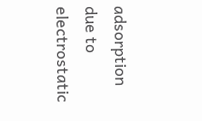adsorption due to electrostatic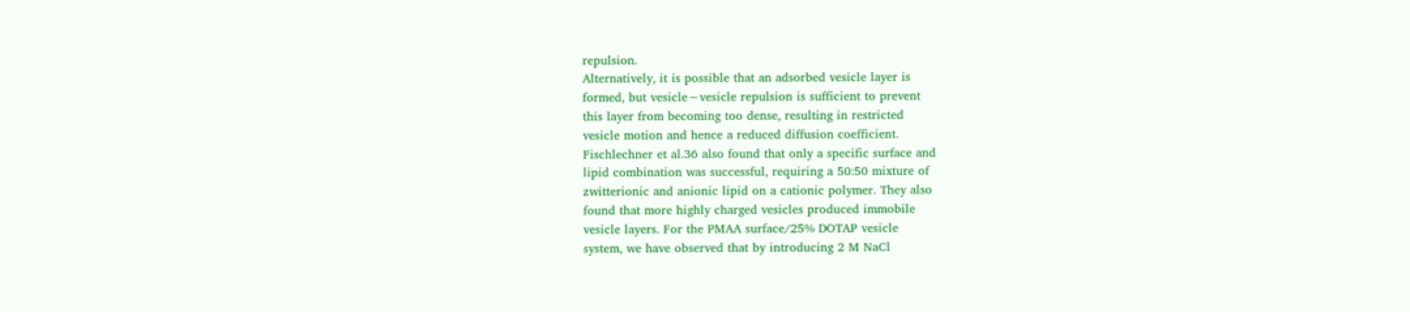repulsion.
Alternatively, it is possible that an adsorbed vesicle layer is
formed, but vesicle−vesicle repulsion is sufficient to prevent
this layer from becoming too dense, resulting in restricted
vesicle motion and hence a reduced diffusion coefficient.
Fischlechner et al.36 also found that only a specific surface and
lipid combination was successful, requiring a 50:50 mixture of
zwitterionic and anionic lipid on a cationic polymer. They also
found that more highly charged vesicles produced immobile
vesicle layers. For the PMAA surface/25% DOTAP vesicle
system, we have observed that by introducing 2 M NaCl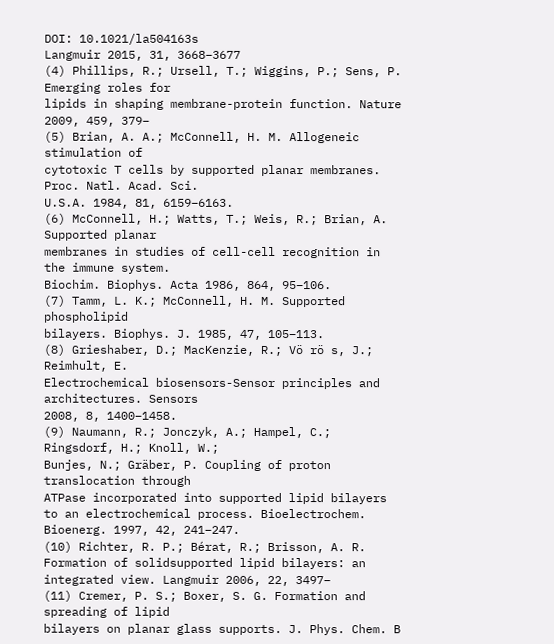DOI: 10.1021/la504163s
Langmuir 2015, 31, 3668−3677
(4) Phillips, R.; Ursell, T.; Wiggins, P.; Sens, P. Emerging roles for
lipids in shaping membrane-protein function. Nature 2009, 459, 379−
(5) Brian, A. A.; McConnell, H. M. Allogeneic stimulation of
cytotoxic T cells by supported planar membranes. Proc. Natl. Acad. Sci.
U.S.A. 1984, 81, 6159−6163.
(6) McConnell, H.; Watts, T.; Weis, R.; Brian, A. Supported planar
membranes in studies of cell-cell recognition in the immune system.
Biochim. Biophys. Acta 1986, 864, 95−106.
(7) Tamm, L. K.; McConnell, H. M. Supported phospholipid
bilayers. Biophys. J. 1985, 47, 105−113.
(8) Grieshaber, D.; MacKenzie, R.; Vö rö s, J.; Reimhult, E.
Electrochemical biosensors-Sensor principles and architectures. Sensors
2008, 8, 1400−1458.
(9) Naumann, R.; Jonczyk, A.; Hampel, C.; Ringsdorf, H.; Knoll, W.;
Bunjes, N.; Gräber, P. Coupling of proton translocation through
ATPase incorporated into supported lipid bilayers to an electrochemical process. Bioelectrochem. Bioenerg. 1997, 42, 241−247.
(10) Richter, R. P.; Bérat, R.; Brisson, A. R. Formation of solidsupported lipid bilayers: an integrated view. Langmuir 2006, 22, 3497−
(11) Cremer, P. S.; Boxer, S. G. Formation and spreading of lipid
bilayers on planar glass supports. J. Phys. Chem. B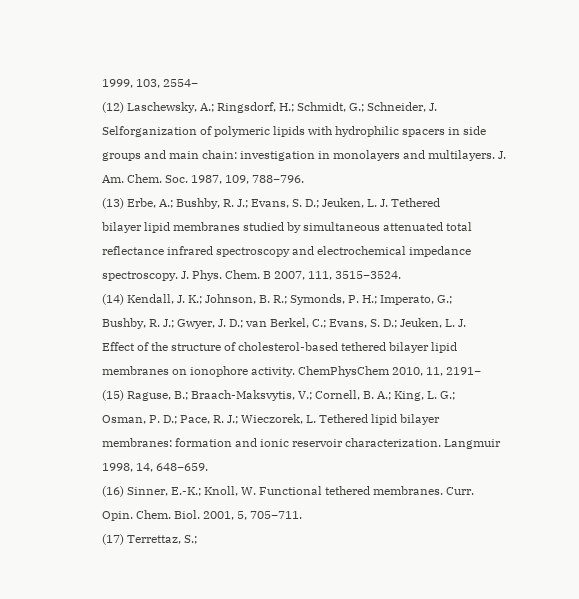1999, 103, 2554−
(12) Laschewsky, A.; Ringsdorf, H.; Schmidt, G.; Schneider, J. Selforganization of polymeric lipids with hydrophilic spacers in side
groups and main chain: investigation in monolayers and multilayers. J.
Am. Chem. Soc. 1987, 109, 788−796.
(13) Erbe, A.; Bushby, R. J.; Evans, S. D.; Jeuken, L. J. Tethered
bilayer lipid membranes studied by simultaneous attenuated total
reflectance infrared spectroscopy and electrochemical impedance
spectroscopy. J. Phys. Chem. B 2007, 111, 3515−3524.
(14) Kendall, J. K.; Johnson, B. R.; Symonds, P. H.; Imperato, G.;
Bushby, R. J.; Gwyer, J. D.; van Berkel, C.; Evans, S. D.; Jeuken, L. J.
Effect of the structure of cholesterol-based tethered bilayer lipid
membranes on ionophore activity. ChemPhysChem 2010, 11, 2191−
(15) Raguse, B.; Braach-Maksvytis, V.; Cornell, B. A.; King, L. G.;
Osman, P. D.; Pace, R. J.; Wieczorek, L. Tethered lipid bilayer
membranes: formation and ionic reservoir characterization. Langmuir
1998, 14, 648−659.
(16) Sinner, E.-K.; Knoll, W. Functional tethered membranes. Curr.
Opin. Chem. Biol. 2001, 5, 705−711.
(17) Terrettaz, S.;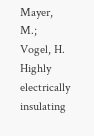Mayer, M.; Vogel, H. Highly electrically insulating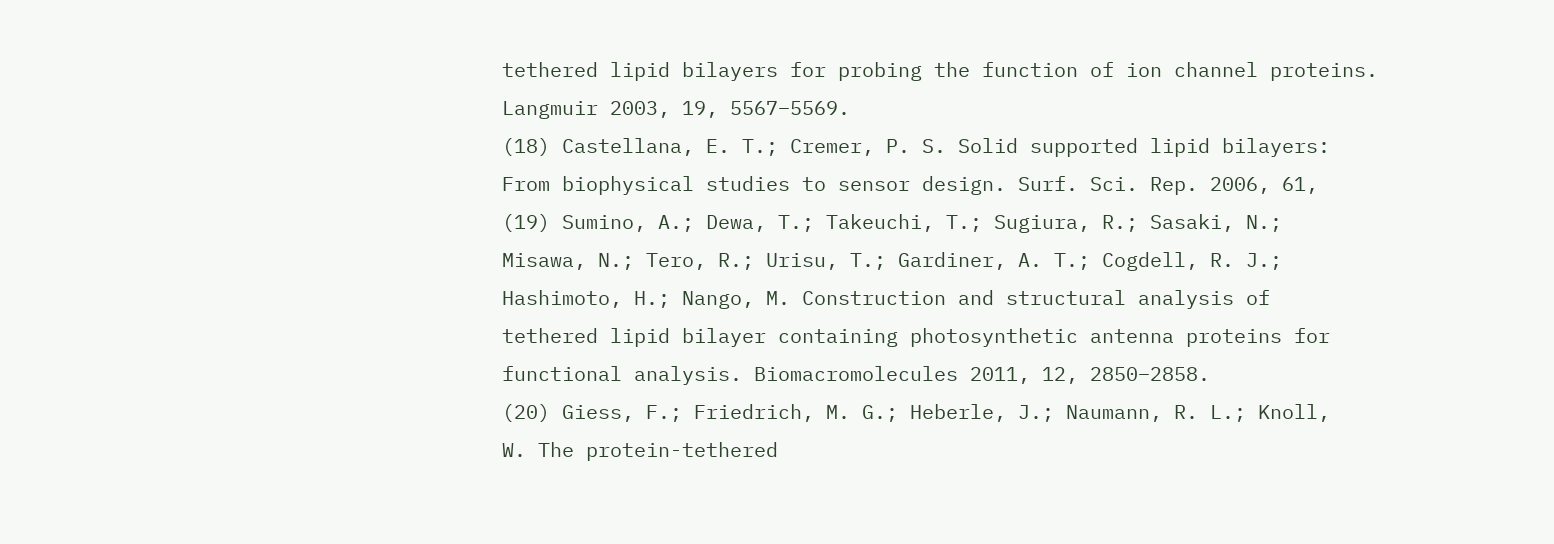tethered lipid bilayers for probing the function of ion channel proteins.
Langmuir 2003, 19, 5567−5569.
(18) Castellana, E. T.; Cremer, P. S. Solid supported lipid bilayers:
From biophysical studies to sensor design. Surf. Sci. Rep. 2006, 61,
(19) Sumino, A.; Dewa, T.; Takeuchi, T.; Sugiura, R.; Sasaki, N.;
Misawa, N.; Tero, R.; Urisu, T.; Gardiner, A. T.; Cogdell, R. J.;
Hashimoto, H.; Nango, M. Construction and structural analysis of
tethered lipid bilayer containing photosynthetic antenna proteins for
functional analysis. Biomacromolecules 2011, 12, 2850−2858.
(20) Giess, F.; Friedrich, M. G.; Heberle, J.; Naumann, R. L.; Knoll,
W. The protein-tethered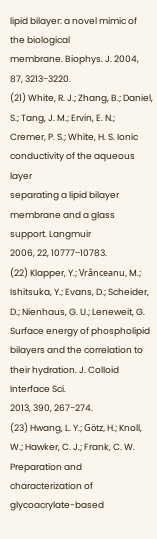lipid bilayer: a novel mimic of the biological
membrane. Biophys. J. 2004, 87, 3213−3220.
(21) White, R. J.; Zhang, B.; Daniel, S.; Tang, J. M.; Ervin, E. N.;
Cremer, P. S.; White, H. S. Ionic conductivity of the aqueous layer
separating a lipid bilayer membrane and a glass support. Langmuir
2006, 22, 10777−10783.
(22) Klapper, Y.; Vrânceanu, M.; Ishitsuka, Y.; Evans, D.; Scheider,
D.; Nienhaus, G. U.; Leneweit, G. Surface energy of phospholipid
bilayers and the correlation to their hydration. J. Colloid Interface Sci.
2013, 390, 267−274.
(23) Hwang, L. Y.; Götz, H.; Knoll, W.; Hawker, C. J.; Frank, C. W.
Preparation and characterization of glycoacrylate-based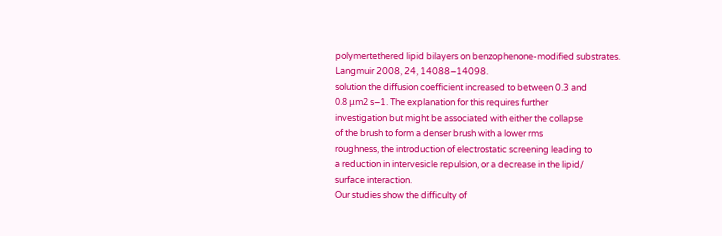polymertethered lipid bilayers on benzophenone-modified substrates.
Langmuir 2008, 24, 14088−14098.
solution the diffusion coefficient increased to between 0.3 and
0.8 μm2 s−1. The explanation for this requires further
investigation but might be associated with either the collapse
of the brush to form a denser brush with a lower rms
roughness, the introduction of electrostatic screening leading to
a reduction in intervesicle repulsion, or a decrease in the lipid/
surface interaction.
Our studies show the difficulty of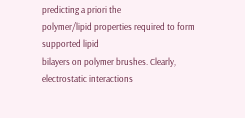predicting a priori the
polymer/lipid properties required to form supported lipid
bilayers on polymer brushes. Clearly, electrostatic interactions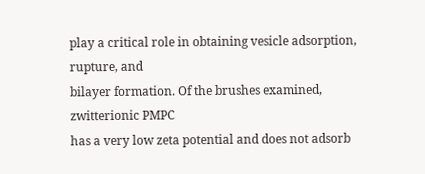play a critical role in obtaining vesicle adsorption, rupture, and
bilayer formation. Of the brushes examined, zwitterionic PMPC
has a very low zeta potential and does not adsorb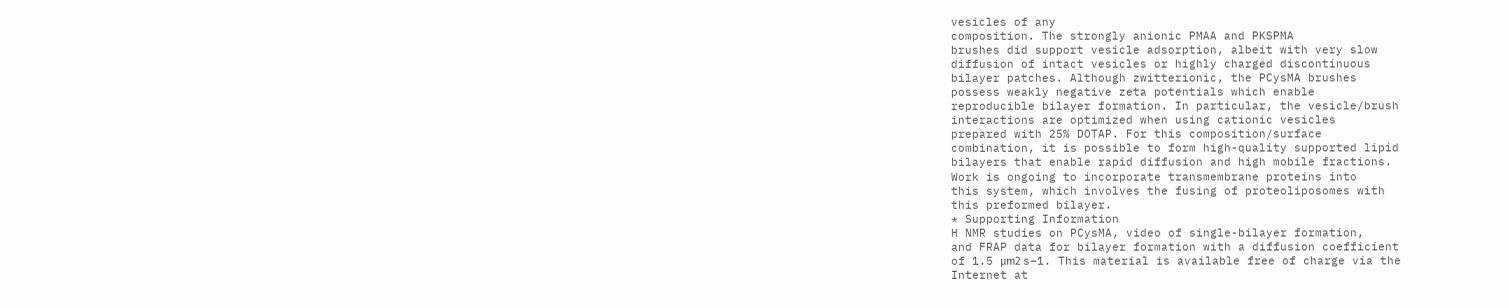vesicles of any
composition. The strongly anionic PMAA and PKSPMA
brushes did support vesicle adsorption, albeit with very slow
diffusion of intact vesicles or highly charged discontinuous
bilayer patches. Although zwitterionic, the PCysMA brushes
possess weakly negative zeta potentials which enable
reproducible bilayer formation. In particular, the vesicle/brush
interactions are optimized when using cationic vesicles
prepared with 25% DOTAP. For this composition/surface
combination, it is possible to form high-quality supported lipid
bilayers that enable rapid diffusion and high mobile fractions.
Work is ongoing to incorporate transmembrane proteins into
this system, which involves the fusing of proteoliposomes with
this preformed bilayer.
* Supporting Information
H NMR studies on PCysMA, video of single-bilayer formation,
and FRAP data for bilayer formation with a diffusion coefficient
of 1.5 μm2 s−1. This material is available free of charge via the
Internet at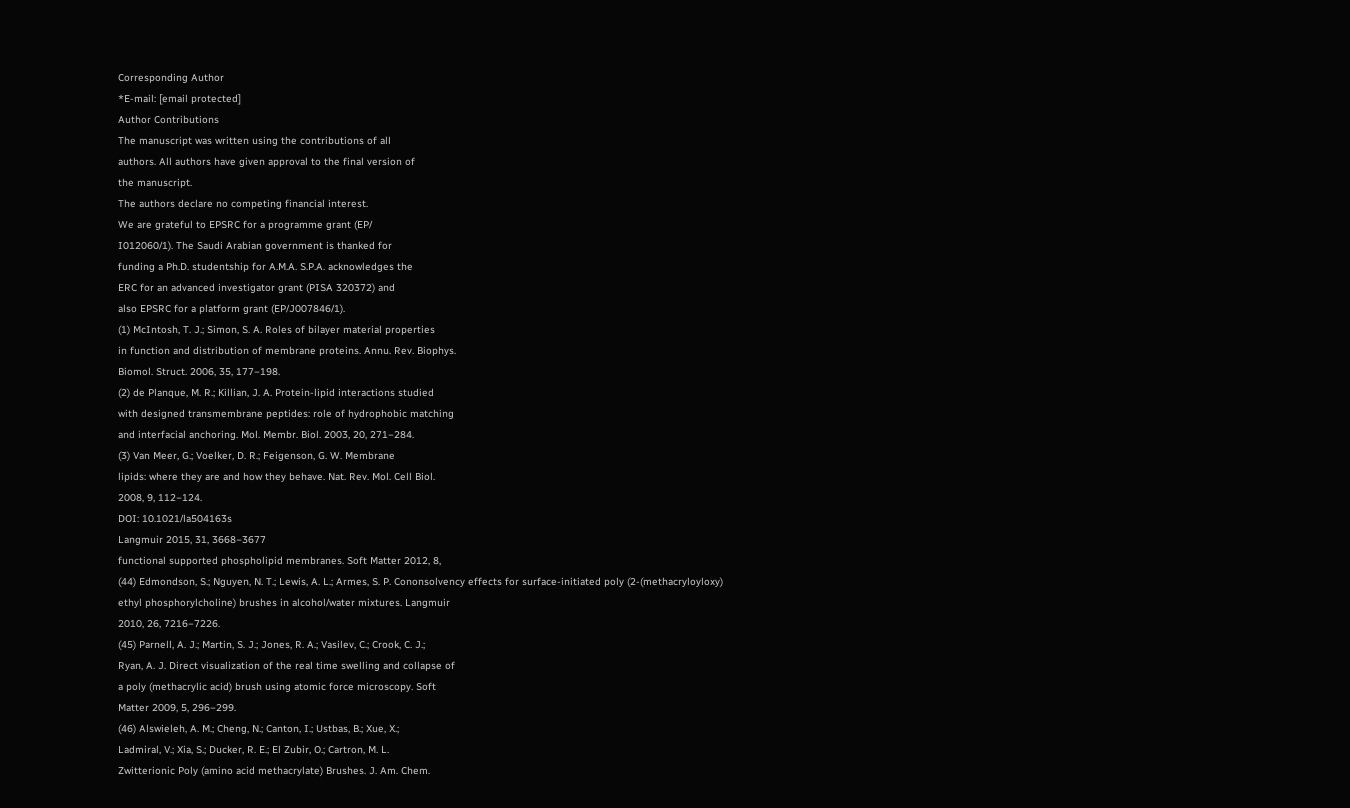Corresponding Author
*E-mail: [email protected]
Author Contributions
The manuscript was written using the contributions of all
authors. All authors have given approval to the final version of
the manuscript.
The authors declare no competing financial interest.
We are grateful to EPSRC for a programme grant (EP/
I012060/1). The Saudi Arabian government is thanked for
funding a Ph.D. studentship for A.M.A. S.P.A. acknowledges the
ERC for an advanced investigator grant (PISA 320372) and
also EPSRC for a platform grant (EP/J007846/1).
(1) McIntosh, T. J.; Simon, S. A. Roles of bilayer material properties
in function and distribution of membrane proteins. Annu. Rev. Biophys.
Biomol. Struct. 2006, 35, 177−198.
(2) de Planque, M. R.; Killian, J. A. Protein-lipid interactions studied
with designed transmembrane peptides: role of hydrophobic matching
and interfacial anchoring. Mol. Membr. Biol. 2003, 20, 271−284.
(3) Van Meer, G.; Voelker, D. R.; Feigenson, G. W. Membrane
lipids: where they are and how they behave. Nat. Rev. Mol. Cell Biol.
2008, 9, 112−124.
DOI: 10.1021/la504163s
Langmuir 2015, 31, 3668−3677
functional supported phospholipid membranes. Soft Matter 2012, 8,
(44) Edmondson, S.; Nguyen, N. T.; Lewis, A. L.; Armes, S. P. Cononsolvency effects for surface-initiated poly (2-(methacryloyloxy)
ethyl phosphorylcholine) brushes in alcohol/water mixtures. Langmuir
2010, 26, 7216−7226.
(45) Parnell, A. J.; Martin, S. J.; Jones, R. A.; Vasilev, C.; Crook, C. J.;
Ryan, A. J. Direct visualization of the real time swelling and collapse of
a poly (methacrylic acid) brush using atomic force microscopy. Soft
Matter 2009, 5, 296−299.
(46) Alswieleh, A. M.; Cheng, N.; Canton, I.; Ustbas, B.; Xue, X.;
Ladmiral, V.; Xia, S.; Ducker, R. E.; El Zubir, O.; Cartron, M. L.
Zwitterionic Poly (amino acid methacrylate) Brushes. J. Am. Chem.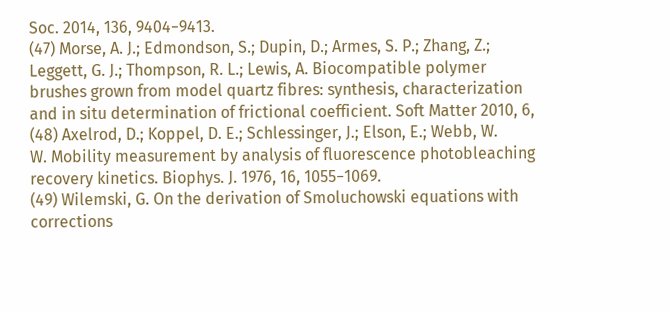Soc. 2014, 136, 9404−9413.
(47) Morse, A. J.; Edmondson, S.; Dupin, D.; Armes, S. P.; Zhang, Z.;
Leggett, G. J.; Thompson, R. L.; Lewis, A. Biocompatible polymer
brushes grown from model quartz fibres: synthesis, characterization
and in situ determination of frictional coefficient. Soft Matter 2010, 6,
(48) Axelrod, D.; Koppel, D. E.; Schlessinger, J.; Elson, E.; Webb, W.
W. Mobility measurement by analysis of fluorescence photobleaching
recovery kinetics. Biophys. J. 1976, 16, 1055−1069.
(49) Wilemski, G. On the derivation of Smoluchowski equations with
corrections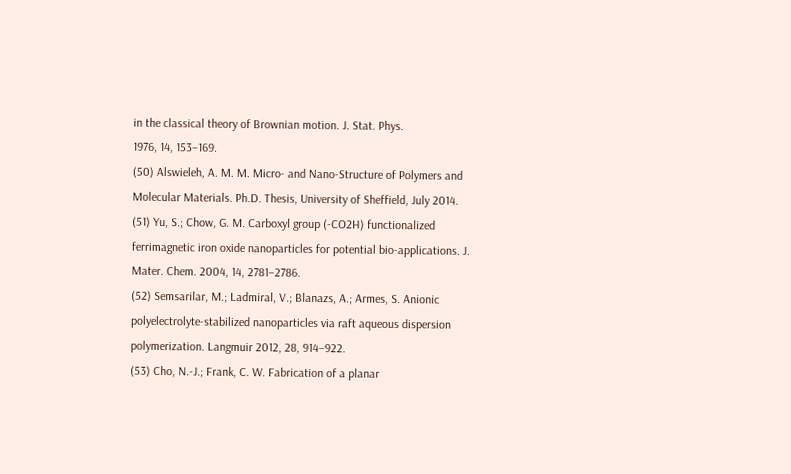in the classical theory of Brownian motion. J. Stat. Phys.
1976, 14, 153−169.
(50) Alswieleh, A. M. M. Micro- and Nano-Structure of Polymers and
Molecular Materials. Ph.D. Thesis, University of Sheffield, July 2014.
(51) Yu, S.; Chow, G. M. Carboxyl group (-CO2H) functionalized
ferrimagnetic iron oxide nanoparticles for potential bio-applications. J.
Mater. Chem. 2004, 14, 2781−2786.
(52) Semsarilar, M.; Ladmiral, V.; Blanazs, A.; Armes, S. Anionic
polyelectrolyte-stabilized nanoparticles via raft aqueous dispersion
polymerization. Langmuir 2012, 28, 914−922.
(53) Cho, N.-J.; Frank, C. W. Fabrication of a planar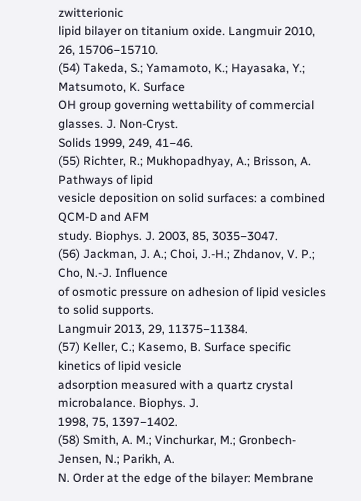zwitterionic
lipid bilayer on titanium oxide. Langmuir 2010, 26, 15706−15710.
(54) Takeda, S.; Yamamoto, K.; Hayasaka, Y.; Matsumoto, K. Surface
OH group governing wettability of commercial glasses. J. Non-Cryst.
Solids 1999, 249, 41−46.
(55) Richter, R.; Mukhopadhyay, A.; Brisson, A. Pathways of lipid
vesicle deposition on solid surfaces: a combined QCM-D and AFM
study. Biophys. J. 2003, 85, 3035−3047.
(56) Jackman, J. A.; Choi, J.-H.; Zhdanov, V. P.; Cho, N.-J. Influence
of osmotic pressure on adhesion of lipid vesicles to solid supports.
Langmuir 2013, 29, 11375−11384.
(57) Keller, C.; Kasemo, B. Surface specific kinetics of lipid vesicle
adsorption measured with a quartz crystal microbalance. Biophys. J.
1998, 75, 1397−1402.
(58) Smith, A. M.; Vinchurkar, M.; Gronbech-Jensen, N.; Parikh, A.
N. Order at the edge of the bilayer: Membrane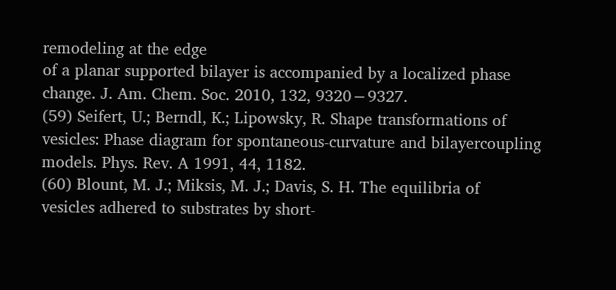remodeling at the edge
of a planar supported bilayer is accompanied by a localized phase
change. J. Am. Chem. Soc. 2010, 132, 9320−9327.
(59) Seifert, U.; Berndl, K.; Lipowsky, R. Shape transformations of
vesicles: Phase diagram for spontaneous-curvature and bilayercoupling models. Phys. Rev. A 1991, 44, 1182.
(60) Blount, M. J.; Miksis, M. J.; Davis, S. H. The equilibria of
vesicles adhered to substrates by short-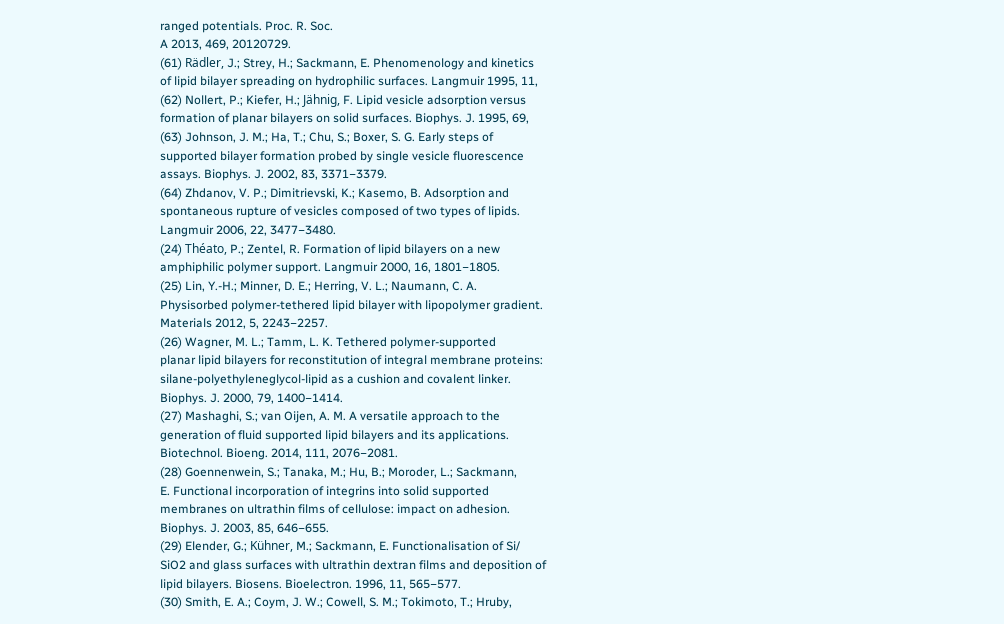ranged potentials. Proc. R. Soc.
A 2013, 469, 20120729.
(61) Rädler, J.; Strey, H.; Sackmann, E. Phenomenology and kinetics
of lipid bilayer spreading on hydrophilic surfaces. Langmuir 1995, 11,
(62) Nollert, P.; Kiefer, H.; Jähnig, F. Lipid vesicle adsorption versus
formation of planar bilayers on solid surfaces. Biophys. J. 1995, 69,
(63) Johnson, J. M.; Ha, T.; Chu, S.; Boxer, S. G. Early steps of
supported bilayer formation probed by single vesicle fluorescence
assays. Biophys. J. 2002, 83, 3371−3379.
(64) Zhdanov, V. P.; Dimitrievski, K.; Kasemo, B. Adsorption and
spontaneous rupture of vesicles composed of two types of lipids.
Langmuir 2006, 22, 3477−3480.
(24) Théato, P.; Zentel, R. Formation of lipid bilayers on a new
amphiphilic polymer support. Langmuir 2000, 16, 1801−1805.
(25) Lin, Y.-H.; Minner, D. E.; Herring, V. L.; Naumann, C. A.
Physisorbed polymer-tethered lipid bilayer with lipopolymer gradient.
Materials 2012, 5, 2243−2257.
(26) Wagner, M. L.; Tamm, L. K. Tethered polymer-supported
planar lipid bilayers for reconstitution of integral membrane proteins:
silane-polyethyleneglycol-lipid as a cushion and covalent linker.
Biophys. J. 2000, 79, 1400−1414.
(27) Mashaghi, S.; van Oijen, A. M. A versatile approach to the
generation of fluid supported lipid bilayers and its applications.
Biotechnol. Bioeng. 2014, 111, 2076−2081.
(28) Goennenwein, S.; Tanaka, M.; Hu, B.; Moroder, L.; Sackmann,
E. Functional incorporation of integrins into solid supported
membranes on ultrathin films of cellulose: impact on adhesion.
Biophys. J. 2003, 85, 646−655.
(29) Elender, G.; Kühner, M.; Sackmann, E. Functionalisation of Si/
SiO2 and glass surfaces with ultrathin dextran films and deposition of
lipid bilayers. Biosens. Bioelectron. 1996, 11, 565−577.
(30) Smith, E. A.; Coym, J. W.; Cowell, S. M.; Tokimoto, T.; Hruby,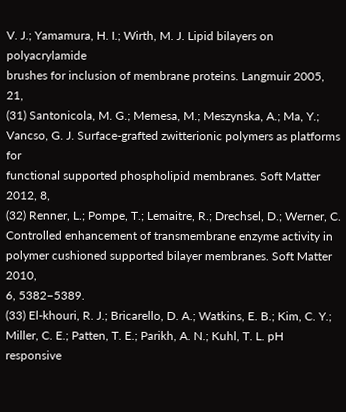V. J.; Yamamura, H. I.; Wirth, M. J. Lipid bilayers on polyacrylamide
brushes for inclusion of membrane proteins. Langmuir 2005, 21,
(31) Santonicola, M. G.; Memesa, M.; Meszynska, A.; Ma, Y.;
Vancso, G. J. Surface-grafted zwitterionic polymers as platforms for
functional supported phospholipid membranes. Soft Matter 2012, 8,
(32) Renner, L.; Pompe, T.; Lemaitre, R.; Drechsel, D.; Werner, C.
Controlled enhancement of transmembrane enzyme activity in
polymer cushioned supported bilayer membranes. Soft Matter 2010,
6, 5382−5389.
(33) El-khouri, R. J.; Bricarello, D. A.; Watkins, E. B.; Kim, C. Y.;
Miller, C. E.; Patten, T. E.; Parikh, A. N.; Kuhl, T. L. pH responsive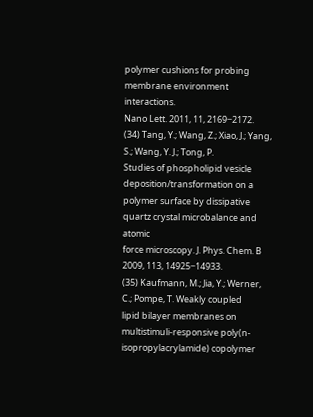polymer cushions for probing membrane environment interactions.
Nano Lett. 2011, 11, 2169−2172.
(34) Tang, Y.; Wang, Z.; Xiao, J.; Yang, S.; Wang, Y. J.; Tong, P.
Studies of phospholipid vesicle deposition/transformation on a
polymer surface by dissipative quartz crystal microbalance and atomic
force microscopy. J. Phys. Chem. B 2009, 113, 14925−14933.
(35) Kaufmann, M.; Jia, Y.; Werner, C.; Pompe, T. Weakly coupled
lipid bilayer membranes on multistimuli-responsive poly(n-isopropylacrylamide) copolymer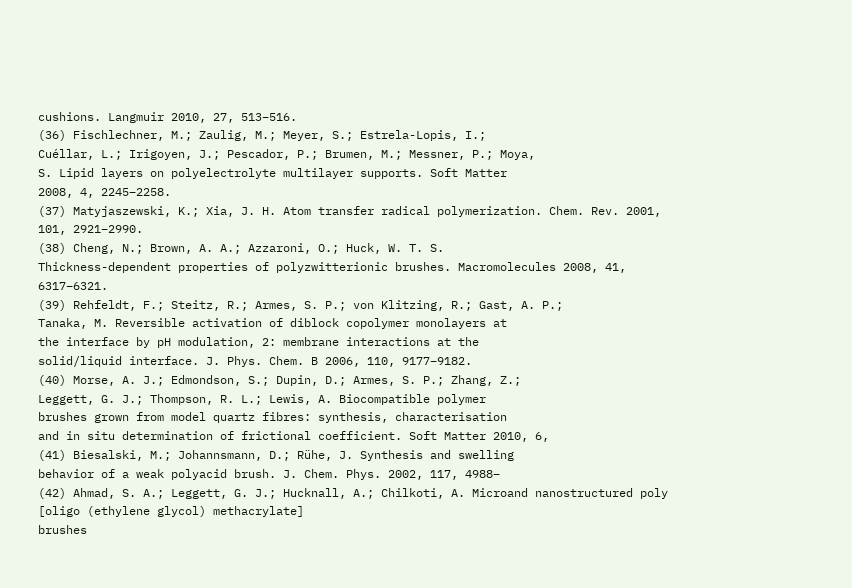cushions. Langmuir 2010, 27, 513−516.
(36) Fischlechner, M.; Zaulig, M.; Meyer, S.; Estrela-Lopis, I.;
Cuéllar, L.; Irigoyen, J.; Pescador, P.; Brumen, M.; Messner, P.; Moya,
S. Lipid layers on polyelectrolyte multilayer supports. Soft Matter
2008, 4, 2245−2258.
(37) Matyjaszewski, K.; Xia, J. H. Atom transfer radical polymerization. Chem. Rev. 2001, 101, 2921−2990.
(38) Cheng, N.; Brown, A. A.; Azzaroni, O.; Huck, W. T. S.
Thickness-dependent properties of polyzwitterionic brushes. Macromolecules 2008, 41, 6317−6321.
(39) Rehfeldt, F.; Steitz, R.; Armes, S. P.; von Klitzing, R.; Gast, A. P.;
Tanaka, M. Reversible activation of diblock copolymer monolayers at
the interface by pH modulation, 2: membrane interactions at the
solid/liquid interface. J. Phys. Chem. B 2006, 110, 9177−9182.
(40) Morse, A. J.; Edmondson, S.; Dupin, D.; Armes, S. P.; Zhang, Z.;
Leggett, G. J.; Thompson, R. L.; Lewis, A. Biocompatible polymer
brushes grown from model quartz fibres: synthesis, characterisation
and in situ determination of frictional coefficient. Soft Matter 2010, 6,
(41) Biesalski, M.; Johannsmann, D.; Rühe, J. Synthesis and swelling
behavior of a weak polyacid brush. J. Chem. Phys. 2002, 117, 4988−
(42) Ahmad, S. A.; Leggett, G. J.; Hucknall, A.; Chilkoti, A. Microand nanostructured poly [oligo (ethylene glycol) methacrylate]
brushes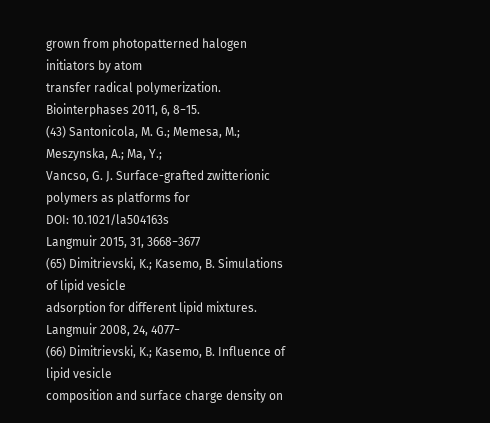grown from photopatterned halogen initiators by atom
transfer radical polymerization. Biointerphases 2011, 6, 8−15.
(43) Santonicola, M. G.; Memesa, M.; Meszynska, A.; Ma, Y.;
Vancso, G. J. Surface-grafted zwitterionic polymers as platforms for
DOI: 10.1021/la504163s
Langmuir 2015, 31, 3668−3677
(65) Dimitrievski, K.; Kasemo, B. Simulations of lipid vesicle
adsorption for different lipid mixtures. Langmuir 2008, 24, 4077−
(66) Dimitrievski, K.; Kasemo, B. Influence of lipid vesicle
composition and surface charge density on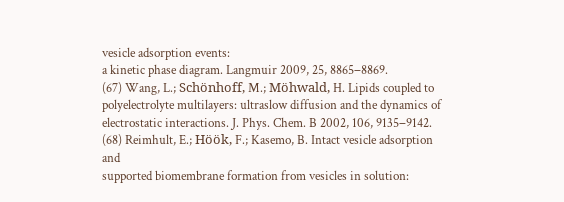vesicle adsorption events:
a kinetic phase diagram. Langmuir 2009, 25, 8865−8869.
(67) Wang, L.; Schönhoff, M.; Möhwald, H. Lipids coupled to
polyelectrolyte multilayers: ultraslow diffusion and the dynamics of
electrostatic interactions. J. Phys. Chem. B 2002, 106, 9135−9142.
(68) Reimhult, E.; Höök, F.; Kasemo, B. Intact vesicle adsorption and
supported biomembrane formation from vesicles in solution: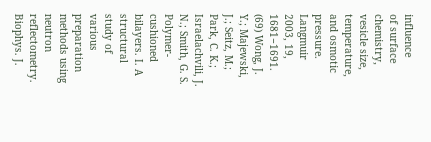influence
of surface chemistry, vesicle size, temperature, and osmotic pressure.
Langmuir 2003, 19, 1681−1691.
(69) Wong, J. Y.; Majewski, J.; Seitz, M.; Park, C. K.; Israelachvili, J.
N.; Smith, G. S. Polymer-cushioned bilayers. I. A structural study of
various preparation methods using neutron reflectometry. Biophys. J.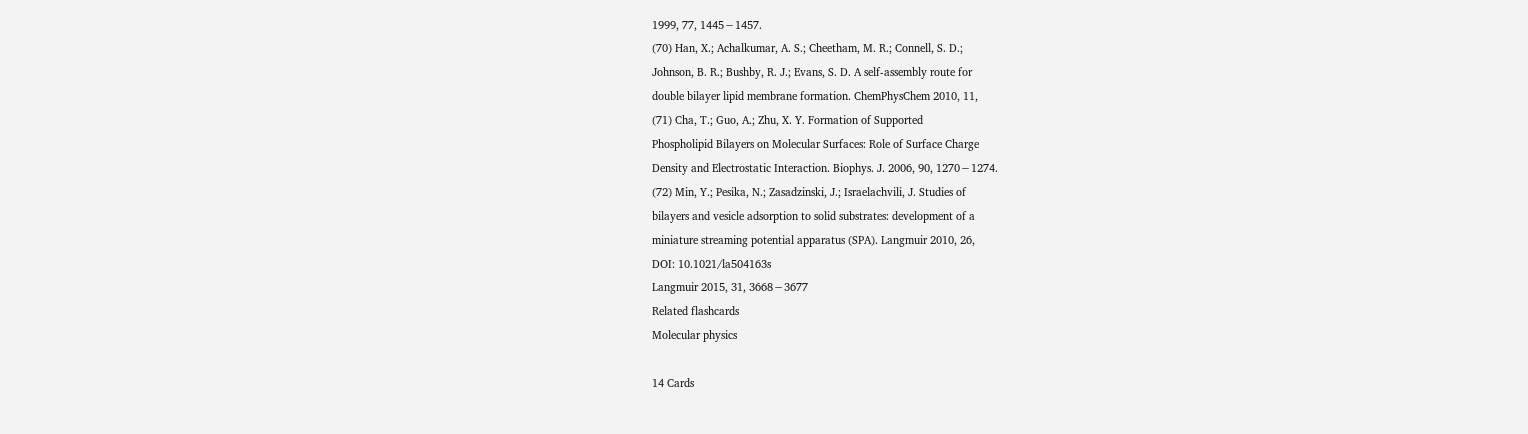1999, 77, 1445−1457.
(70) Han, X.; Achalkumar, A. S.; Cheetham, M. R.; Connell, S. D.;
Johnson, B. R.; Bushby, R. J.; Evans, S. D. A self-assembly route for
double bilayer lipid membrane formation. ChemPhysChem 2010, 11,
(71) Cha, T.; Guo, A.; Zhu, X. Y. Formation of Supported
Phospholipid Bilayers on Molecular Surfaces: Role of Surface Charge
Density and Electrostatic Interaction. Biophys. J. 2006, 90, 1270−1274.
(72) Min, Y.; Pesika, N.; Zasadzinski, J.; Israelachvili, J. Studies of
bilayers and vesicle adsorption to solid substrates: development of a
miniature streaming potential apparatus (SPA). Langmuir 2010, 26,
DOI: 10.1021/la504163s
Langmuir 2015, 31, 3668−3677
Related flashcards
Molecular physics

14 Cards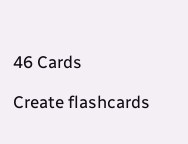46 Cards

Create flashcards